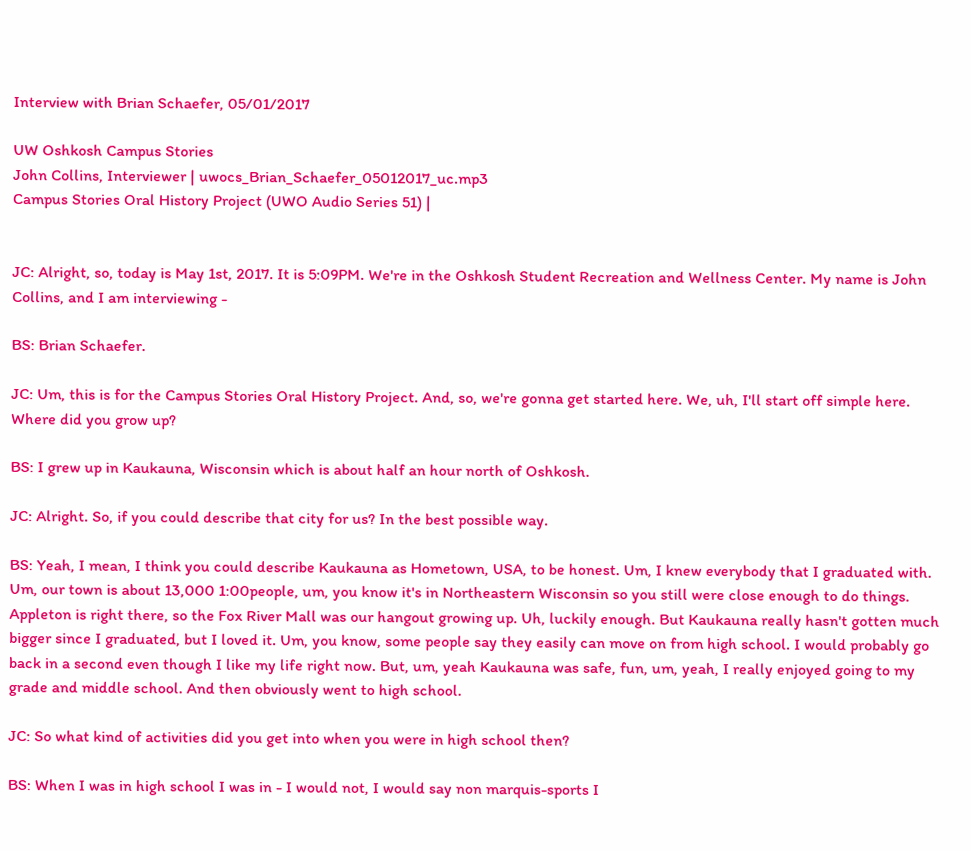Interview with Brian Schaefer, 05/01/2017

UW Oshkosh Campus Stories
John Collins, Interviewer | uwocs_Brian_Schaefer_05012017_uc.mp3
Campus Stories Oral History Project (UWO Audio Series 51) |


JC: Alright, so, today is May 1st, 2017. It is 5:09PM. We're in the Oshkosh Student Recreation and Wellness Center. My name is John Collins, and I am interviewing -

BS: Brian Schaefer.

JC: Um, this is for the Campus Stories Oral History Project. And, so, we're gonna get started here. We, uh, I'll start off simple here. Where did you grow up?

BS: I grew up in Kaukauna, Wisconsin which is about half an hour north of Oshkosh.

JC: Alright. So, if you could describe that city for us? In the best possible way.

BS: Yeah, I mean, I think you could describe Kaukauna as Hometown, USA, to be honest. Um, I knew everybody that I graduated with. Um, our town is about 13,000 1:00people, um, you know it's in Northeastern Wisconsin so you still were close enough to do things. Appleton is right there, so the Fox River Mall was our hangout growing up. Uh, luckily enough. But Kaukauna really hasn't gotten much bigger since I graduated, but I loved it. Um, you know, some people say they easily can move on from high school. I would probably go back in a second even though I like my life right now. But, um, yeah Kaukauna was safe, fun, um, yeah, I really enjoyed going to my grade and middle school. And then obviously went to high school.

JC: So what kind of activities did you get into when you were in high school then?

BS: When I was in high school I was in - I would not, I would say non marquis-sports I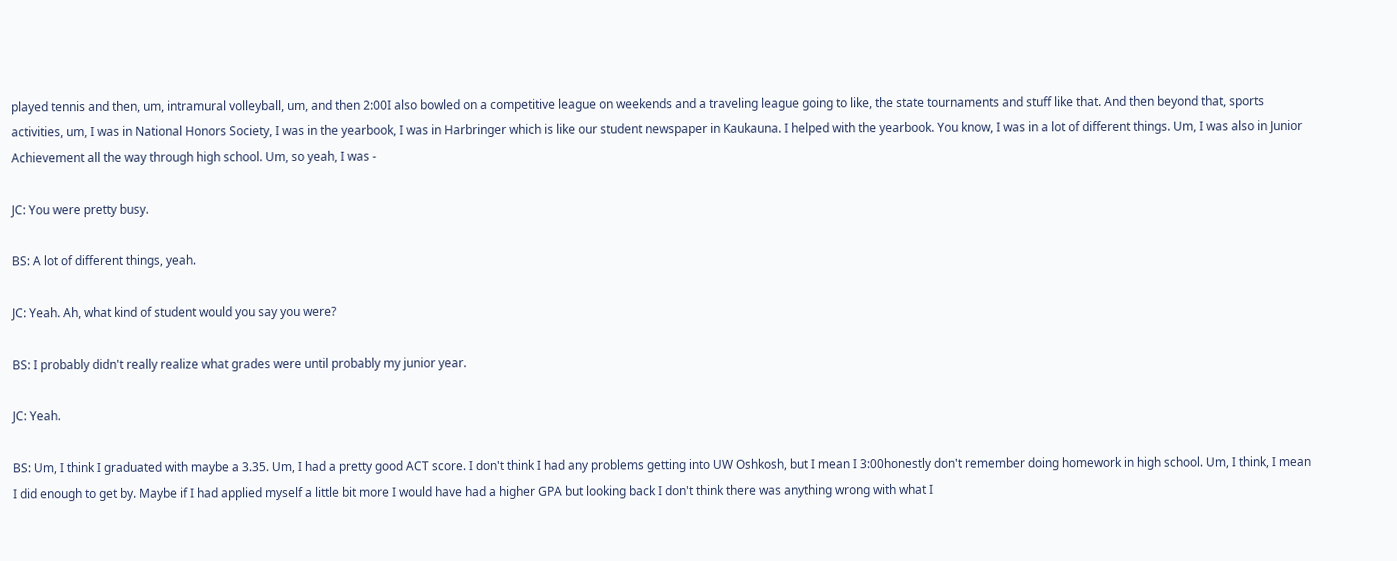played tennis and then, um, intramural volleyball, um, and then 2:00I also bowled on a competitive league on weekends and a traveling league going to like, the state tournaments and stuff like that. And then beyond that, sports activities, um, I was in National Honors Society, I was in the yearbook, I was in Harbringer which is like our student newspaper in Kaukauna. I helped with the yearbook. You know, I was in a lot of different things. Um, I was also in Junior Achievement all the way through high school. Um, so yeah, I was -

JC: You were pretty busy.

BS: A lot of different things, yeah.

JC: Yeah. Ah, what kind of student would you say you were?

BS: I probably didn't really realize what grades were until probably my junior year.

JC: Yeah.

BS: Um, I think I graduated with maybe a 3.35. Um, I had a pretty good ACT score. I don't think I had any problems getting into UW Oshkosh, but I mean I 3:00honestly don't remember doing homework in high school. Um, I think, I mean I did enough to get by. Maybe if I had applied myself a little bit more I would have had a higher GPA but looking back I don't think there was anything wrong with what I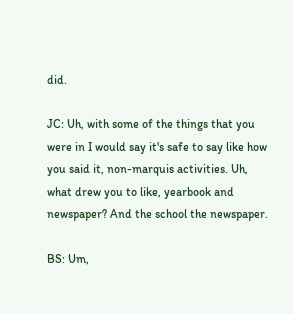did.

JC: Uh, with some of the things that you were in I would say it's safe to say like how you said it, non-marquis activities. Uh, what drew you to like, yearbook and newspaper? And the school the newspaper.

BS: Um,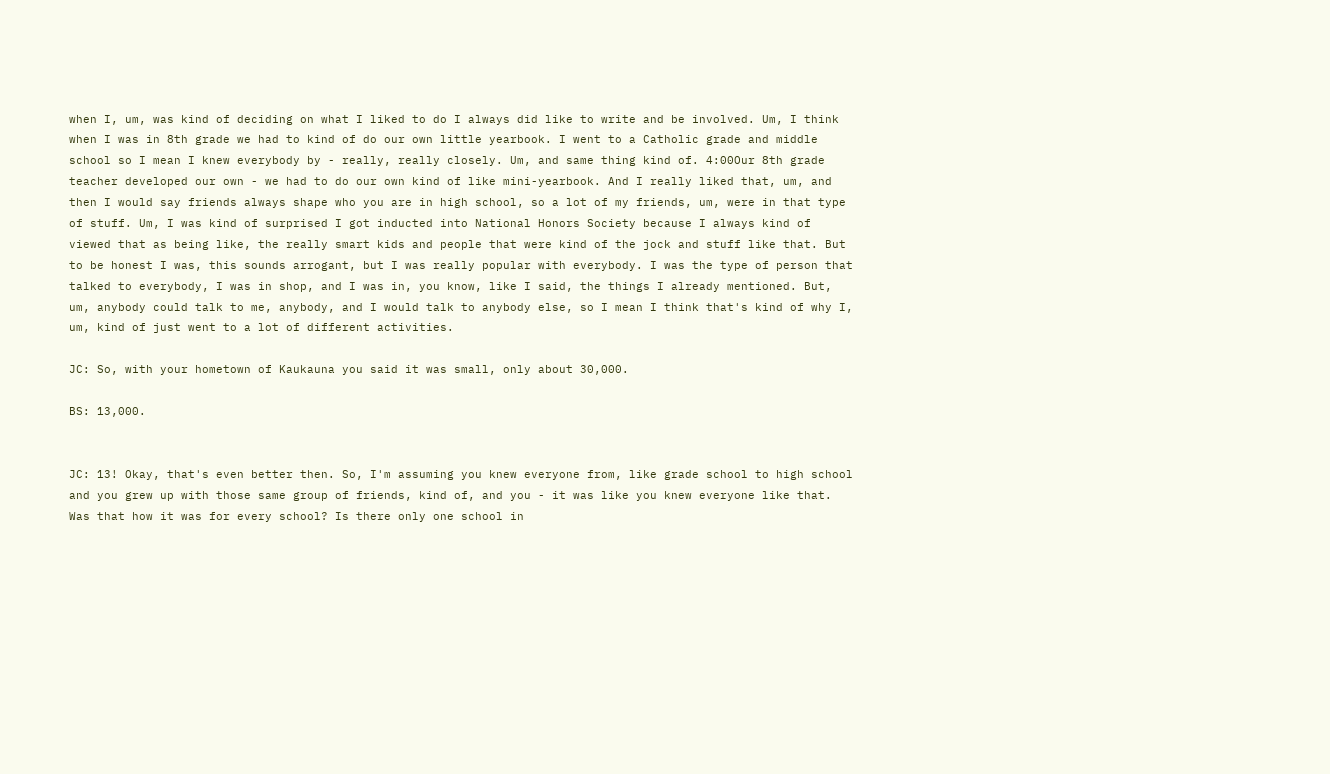when I, um, was kind of deciding on what I liked to do I always did like to write and be involved. Um, I think when I was in 8th grade we had to kind of do our own little yearbook. I went to a Catholic grade and middle school so I mean I knew everybody by - really, really closely. Um, and same thing kind of. 4:00Our 8th grade teacher developed our own - we had to do our own kind of like mini-yearbook. And I really liked that, um, and then I would say friends always shape who you are in high school, so a lot of my friends, um, were in that type of stuff. Um, I was kind of surprised I got inducted into National Honors Society because I always kind of viewed that as being like, the really smart kids and people that were kind of the jock and stuff like that. But to be honest I was, this sounds arrogant, but I was really popular with everybody. I was the type of person that talked to everybody, I was in shop, and I was in, you know, like I said, the things I already mentioned. But, um, anybody could talk to me, anybody, and I would talk to anybody else, so I mean I think that's kind of why I, um, kind of just went to a lot of different activities.

JC: So, with your hometown of Kaukauna you said it was small, only about 30,000.

BS: 13,000.


JC: 13! Okay, that's even better then. So, I'm assuming you knew everyone from, like grade school to high school and you grew up with those same group of friends, kind of, and you - it was like you knew everyone like that. Was that how it was for every school? Is there only one school in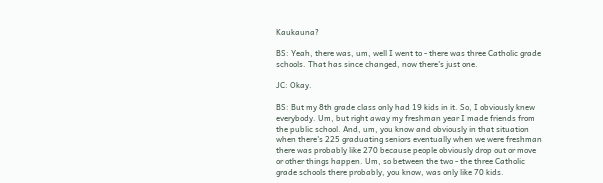Kaukauna?

BS: Yeah, there was, um, well I went to - there was three Catholic grade schools. That has since changed, now there's just one.

JC: Okay.

BS: But my 8th grade class only had 19 kids in it. So, I obviously knew everybody. Um, but right away my freshman year I made friends from the public school. And, um, you know and obviously in that situation when there's 225 graduating seniors eventually when we were freshman there was probably like 270 because people obviously drop out or move or other things happen. Um, so between the two - the three Catholic grade schools there probably, you know, was only like 70 kids.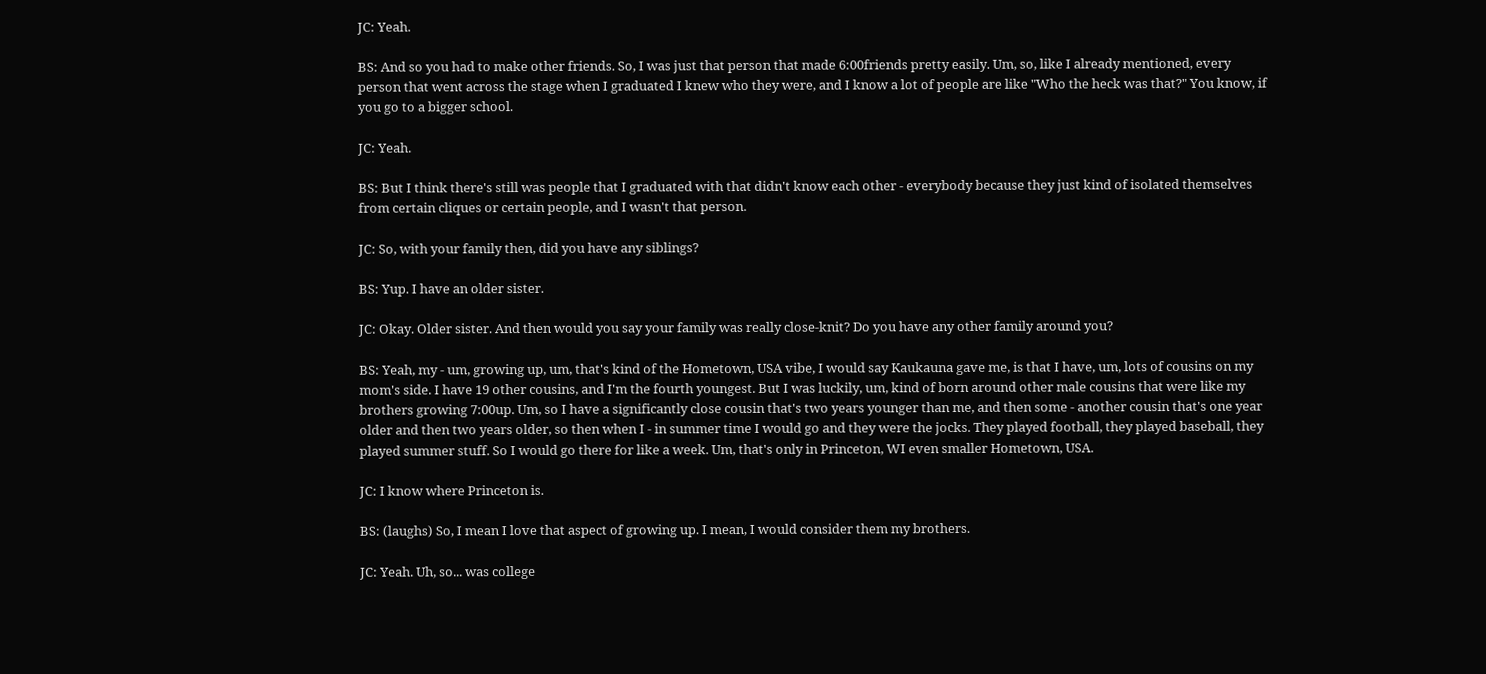JC: Yeah.

BS: And so you had to make other friends. So, I was just that person that made 6:00friends pretty easily. Um, so, like I already mentioned, every person that went across the stage when I graduated I knew who they were, and I know a lot of people are like "Who the heck was that?" You know, if you go to a bigger school.

JC: Yeah.

BS: But I think there's still was people that I graduated with that didn't know each other - everybody because they just kind of isolated themselves from certain cliques or certain people, and I wasn't that person.

JC: So, with your family then, did you have any siblings?

BS: Yup. I have an older sister.

JC: Okay. Older sister. And then would you say your family was really close-knit? Do you have any other family around you?

BS: Yeah, my - um, growing up, um, that's kind of the Hometown, USA vibe, I would say Kaukauna gave me, is that I have, um, lots of cousins on my mom's side. I have 19 other cousins, and I'm the fourth youngest. But I was luckily, um, kind of born around other male cousins that were like my brothers growing 7:00up. Um, so I have a significantly close cousin that's two years younger than me, and then some - another cousin that's one year older and then two years older, so then when I - in summer time I would go and they were the jocks. They played football, they played baseball, they played summer stuff. So I would go there for like a week. Um, that's only in Princeton, WI even smaller Hometown, USA.

JC: I know where Princeton is.

BS: (laughs) So, I mean I love that aspect of growing up. I mean, I would consider them my brothers.

JC: Yeah. Uh, so... was college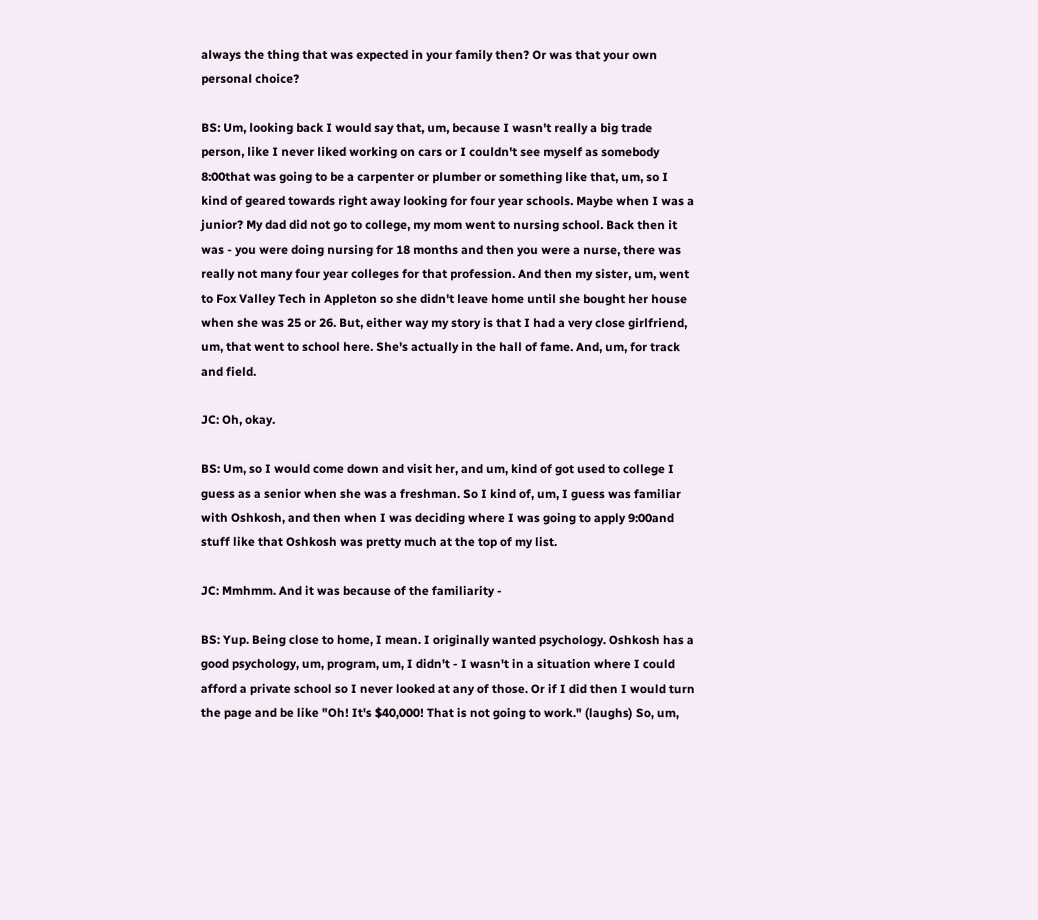always the thing that was expected in your family then? Or was that your own personal choice?

BS: Um, looking back I would say that, um, because I wasn't really a big trade person, like I never liked working on cars or I couldn't see myself as somebody 8:00that was going to be a carpenter or plumber or something like that, um, so I kind of geared towards right away looking for four year schools. Maybe when I was a junior? My dad did not go to college, my mom went to nursing school. Back then it was - you were doing nursing for 18 months and then you were a nurse, there was really not many four year colleges for that profession. And then my sister, um, went to Fox Valley Tech in Appleton so she didn't leave home until she bought her house when she was 25 or 26. But, either way my story is that I had a very close girlfriend, um, that went to school here. She's actually in the hall of fame. And, um, for track and field.

JC: Oh, okay.

BS: Um, so I would come down and visit her, and um, kind of got used to college I guess as a senior when she was a freshman. So I kind of, um, I guess was familiar with Oshkosh, and then when I was deciding where I was going to apply 9:00and stuff like that Oshkosh was pretty much at the top of my list.

JC: Mmhmm. And it was because of the familiarity -

BS: Yup. Being close to home, I mean. I originally wanted psychology. Oshkosh has a good psychology, um, program, um, I didn't - I wasn't in a situation where I could afford a private school so I never looked at any of those. Or if I did then I would turn the page and be like "Oh! It's $40,000! That is not going to work." (laughs) So, um,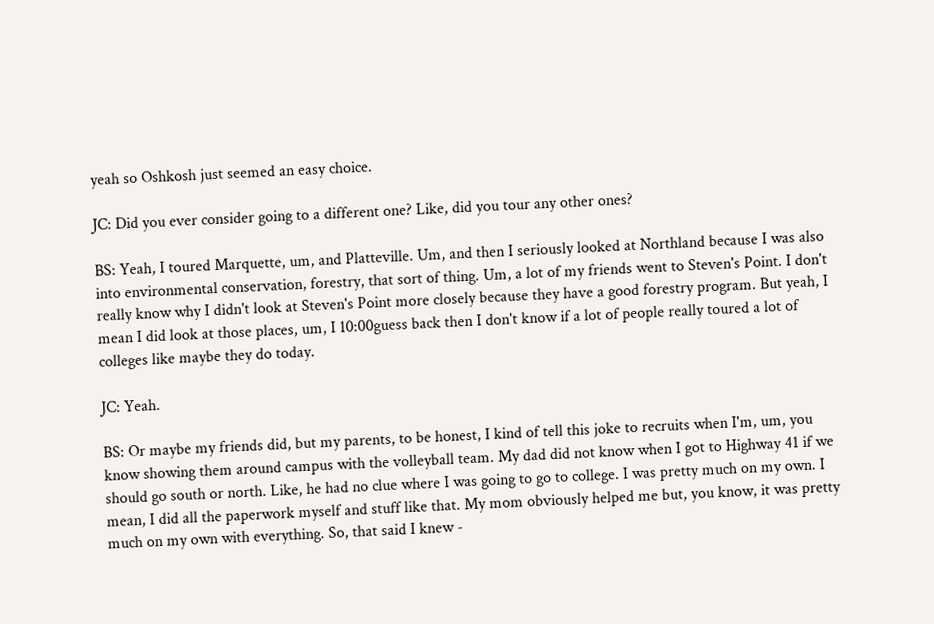yeah so Oshkosh just seemed an easy choice.

JC: Did you ever consider going to a different one? Like, did you tour any other ones?

BS: Yeah, I toured Marquette, um, and Platteville. Um, and then I seriously looked at Northland because I was also into environmental conservation, forestry, that sort of thing. Um, a lot of my friends went to Steven's Point. I don't really know why I didn't look at Steven's Point more closely because they have a good forestry program. But yeah, I mean I did look at those places, um, I 10:00guess back then I don't know if a lot of people really toured a lot of colleges like maybe they do today.

JC: Yeah.

BS: Or maybe my friends did, but my parents, to be honest, I kind of tell this joke to recruits when I'm, um, you know showing them around campus with the volleyball team. My dad did not know when I got to Highway 41 if we should go south or north. Like, he had no clue where I was going to go to college. I was pretty much on my own. I mean, I did all the paperwork myself and stuff like that. My mom obviously helped me but, you know, it was pretty much on my own with everything. So, that said I knew -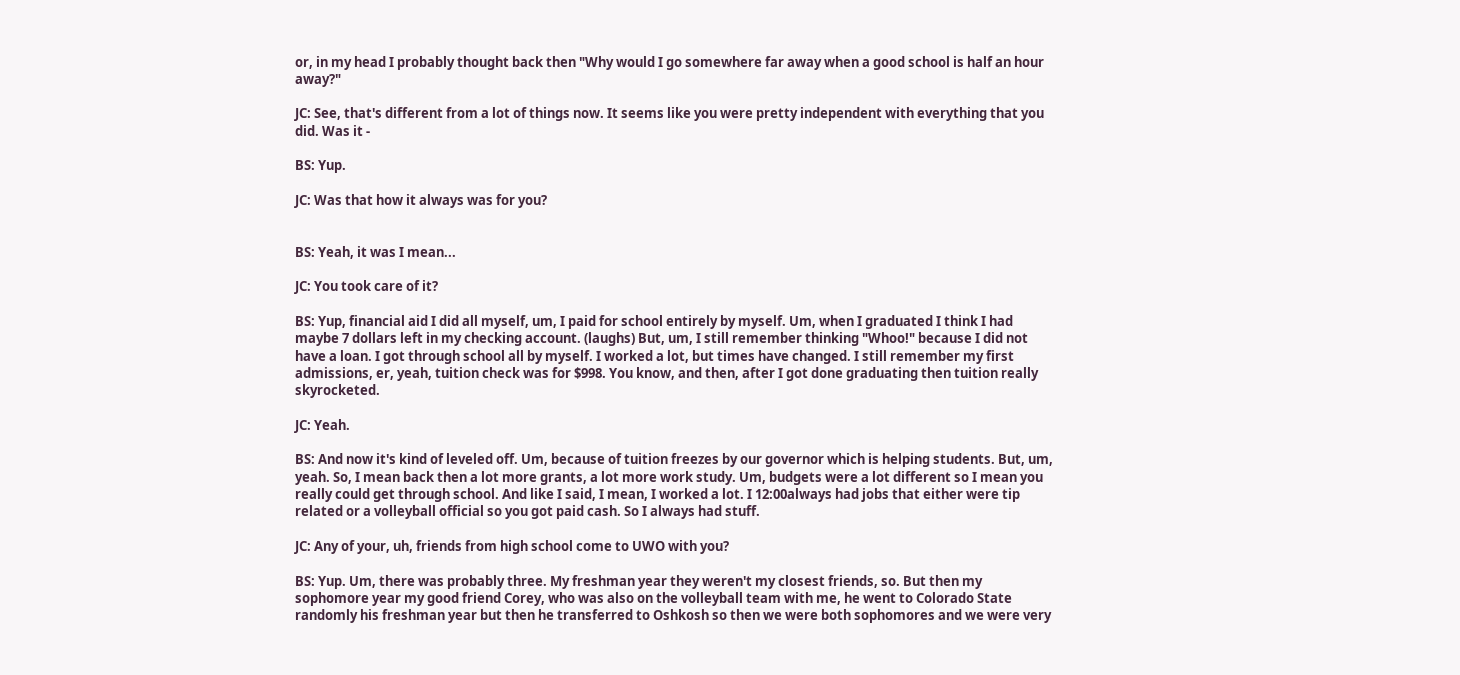or, in my head I probably thought back then "Why would I go somewhere far away when a good school is half an hour away?"

JC: See, that's different from a lot of things now. It seems like you were pretty independent with everything that you did. Was it -

BS: Yup.

JC: Was that how it always was for you?


BS: Yeah, it was I mean...

JC: You took care of it?

BS: Yup, financial aid I did all myself, um, I paid for school entirely by myself. Um, when I graduated I think I had maybe 7 dollars left in my checking account. (laughs) But, um, I still remember thinking "Whoo!" because I did not have a loan. I got through school all by myself. I worked a lot, but times have changed. I still remember my first admissions, er, yeah, tuition check was for $998. You know, and then, after I got done graduating then tuition really skyrocketed.

JC: Yeah.

BS: And now it's kind of leveled off. Um, because of tuition freezes by our governor which is helping students. But, um, yeah. So, I mean back then a lot more grants, a lot more work study. Um, budgets were a lot different so I mean you really could get through school. And like I said, I mean, I worked a lot. I 12:00always had jobs that either were tip related or a volleyball official so you got paid cash. So I always had stuff.

JC: Any of your, uh, friends from high school come to UWO with you?

BS: Yup. Um, there was probably three. My freshman year they weren't my closest friends, so. But then my sophomore year my good friend Corey, who was also on the volleyball team with me, he went to Colorado State randomly his freshman year but then he transferred to Oshkosh so then we were both sophomores and we were very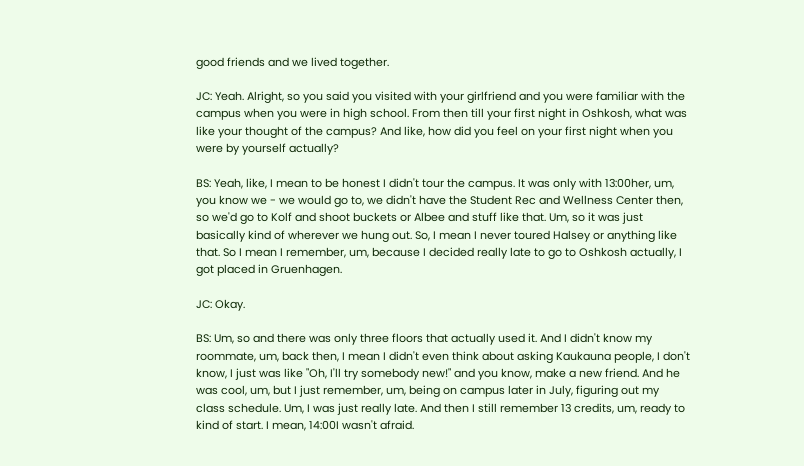good friends and we lived together.

JC: Yeah. Alright, so you said you visited with your girlfriend and you were familiar with the campus when you were in high school. From then till your first night in Oshkosh, what was like your thought of the campus? And like, how did you feel on your first night when you were by yourself actually?

BS: Yeah, like, I mean to be honest I didn't tour the campus. It was only with 13:00her, um, you know we - we would go to, we didn't have the Student Rec and Wellness Center then, so we'd go to Kolf and shoot buckets or Albee and stuff like that. Um, so it was just basically kind of wherever we hung out. So, I mean I never toured Halsey or anything like that. So I mean I remember, um, because I decided really late to go to Oshkosh actually, I got placed in Gruenhagen.

JC: Okay.

BS: Um, so and there was only three floors that actually used it. And I didn't know my roommate, um, back then, I mean I didn't even think about asking Kaukauna people, I don't know, I just was like "Oh, I'll try somebody new!" and you know, make a new friend. And he was cool, um, but I just remember, um, being on campus later in July, figuring out my class schedule. Um, I was just really late. And then I still remember 13 credits, um, ready to kind of start. I mean, 14:00I wasn't afraid.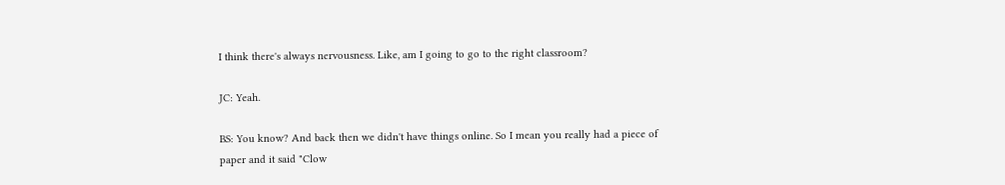I think there's always nervousness. Like, am I going to go to the right classroom?

JC: Yeah.

BS: You know? And back then we didn't have things online. So I mean you really had a piece of paper and it said "Clow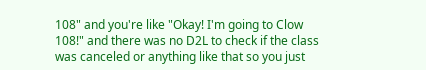108" and you're like "Okay! I'm going to Clow 108!" and there was no D2L to check if the class was canceled or anything like that so you just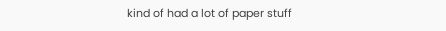kind of had a lot of paper stuff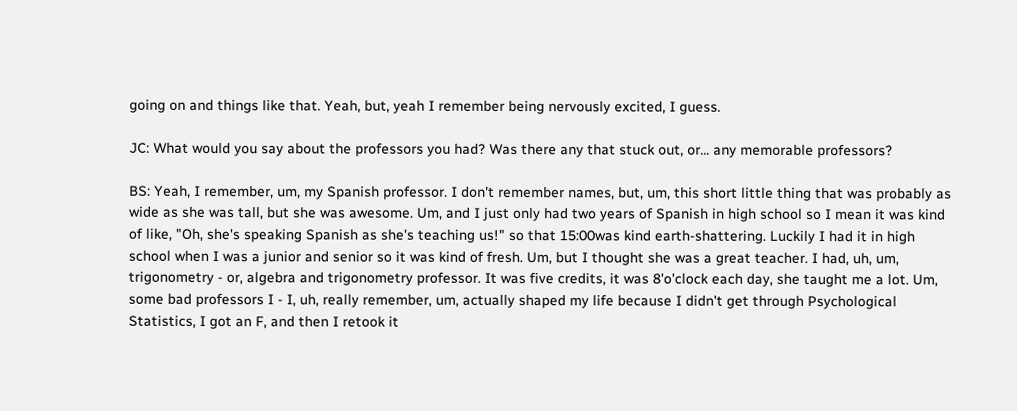going on and things like that. Yeah, but, yeah I remember being nervously excited, I guess.

JC: What would you say about the professors you had? Was there any that stuck out, or... any memorable professors?

BS: Yeah, I remember, um, my Spanish professor. I don't remember names, but, um, this short little thing that was probably as wide as she was tall, but she was awesome. Um, and I just only had two years of Spanish in high school so I mean it was kind of like, "Oh, she's speaking Spanish as she's teaching us!" so that 15:00was kind earth-shattering. Luckily I had it in high school when I was a junior and senior so it was kind of fresh. Um, but I thought she was a great teacher. I had, uh, um, trigonometry - or, algebra and trigonometry professor. It was five credits, it was 8'o'clock each day, she taught me a lot. Um, some bad professors I - I, uh, really remember, um, actually shaped my life because I didn't get through Psychological Statistics, I got an F, and then I retook it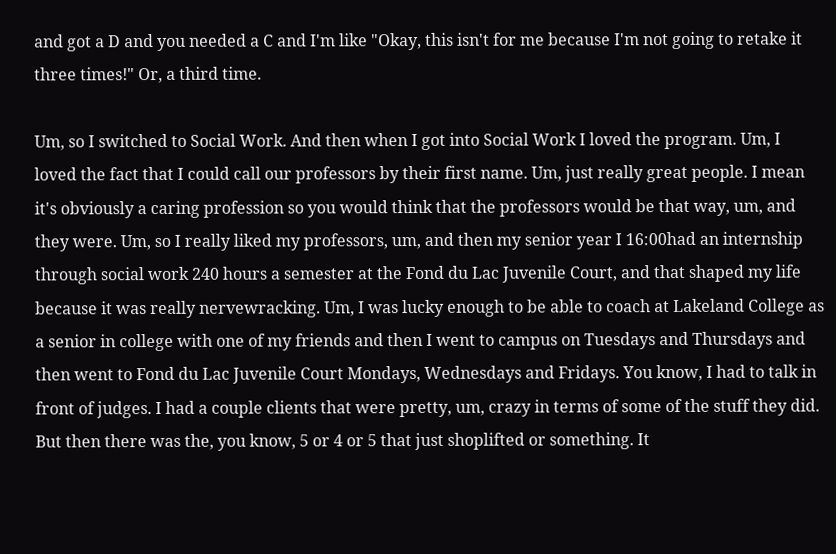and got a D and you needed a C and I'm like "Okay, this isn't for me because I'm not going to retake it three times!" Or, a third time.

Um, so I switched to Social Work. And then when I got into Social Work I loved the program. Um, I loved the fact that I could call our professors by their first name. Um, just really great people. I mean it's obviously a caring profession so you would think that the professors would be that way, um, and they were. Um, so I really liked my professors, um, and then my senior year I 16:00had an internship through social work 240 hours a semester at the Fond du Lac Juvenile Court, and that shaped my life because it was really nervewracking. Um, I was lucky enough to be able to coach at Lakeland College as a senior in college with one of my friends and then I went to campus on Tuesdays and Thursdays and then went to Fond du Lac Juvenile Court Mondays, Wednesdays and Fridays. You know, I had to talk in front of judges. I had a couple clients that were pretty, um, crazy in terms of some of the stuff they did. But then there was the, you know, 5 or 4 or 5 that just shoplifted or something. It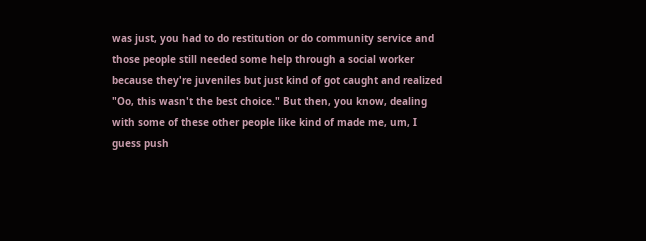was just, you had to do restitution or do community service and those people still needed some help through a social worker because they're juveniles but just kind of got caught and realized "Oo, this wasn't the best choice." But then, you know, dealing with some of these other people like kind of made me, um, I guess push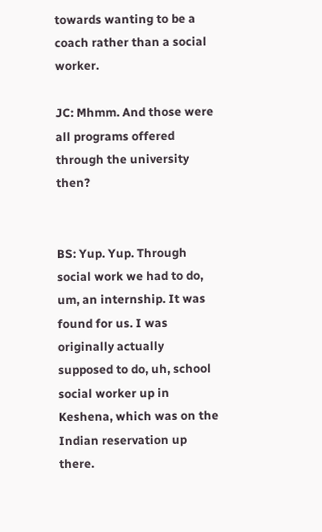towards wanting to be a coach rather than a social worker.

JC: Mhmm. And those were all programs offered through the university then?


BS: Yup. Yup. Through social work we had to do, um, an internship. It was found for us. I was originally actually supposed to do, uh, school social worker up in Keshena, which was on the Indian reservation up there.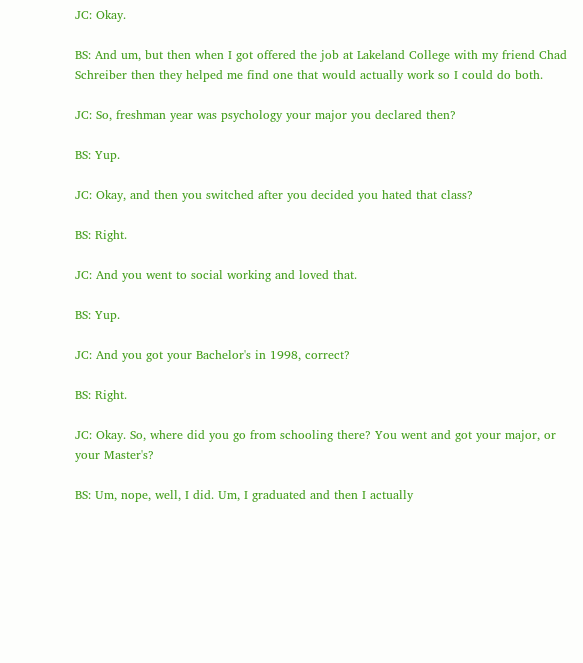JC: Okay.

BS: And um, but then when I got offered the job at Lakeland College with my friend Chad Schreiber then they helped me find one that would actually work so I could do both.

JC: So, freshman year was psychology your major you declared then?

BS: Yup.

JC: Okay, and then you switched after you decided you hated that class?

BS: Right.

JC: And you went to social working and loved that.

BS: Yup.

JC: And you got your Bachelor's in 1998, correct?

BS: Right.

JC: Okay. So, where did you go from schooling there? You went and got your major, or your Master's?

BS: Um, nope, well, I did. Um, I graduated and then I actually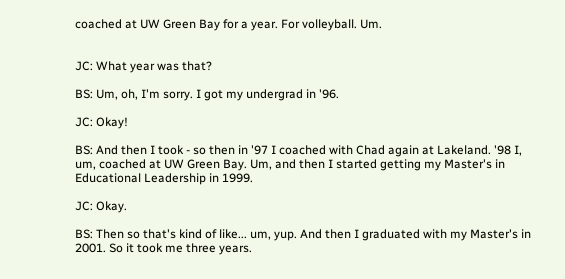coached at UW Green Bay for a year. For volleyball. Um.


JC: What year was that?

BS: Um, oh, I'm sorry. I got my undergrad in '96.

JC: Okay!

BS: And then I took - so then in '97 I coached with Chad again at Lakeland. '98 I, um, coached at UW Green Bay. Um, and then I started getting my Master's in Educational Leadership in 1999.

JC: Okay.

BS: Then so that's kind of like... um, yup. And then I graduated with my Master's in 2001. So it took me three years.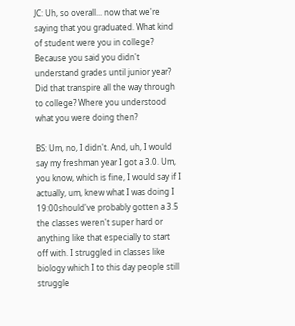JC: Uh, so overall... now that we're saying that you graduated. What kind of student were you in college? Because you said you didn't understand grades until junior year? Did that transpire all the way through to college? Where you understood what you were doing then?

BS: Um, no, I didn't. And, uh, I would say my freshman year I got a 3.0. Um, you know, which is fine, I would say if I actually, um, knew what I was doing I 19:00should've probably gotten a 3.5 the classes weren't super hard or anything like that especially to start off with. I struggled in classes like biology which I to this day people still struggle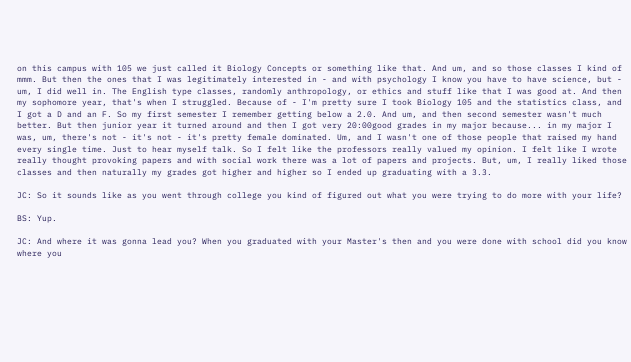on this campus with 105 we just called it Biology Concepts or something like that. And um, and so those classes I kind of mmm. But then the ones that I was legitimately interested in - and with psychology I know you have to have science, but - um, I did well in. The English type classes, randomly anthropology, or ethics and stuff like that I was good at. And then my sophomore year, that's when I struggled. Because of - I'm pretty sure I took Biology 105 and the statistics class, and I got a D and an F. So my first semester I remember getting below a 2.0. And um, and then second semester wasn't much better. But then junior year it turned around and then I got very 20:00good grades in my major because... in my major I was, um, there's not - it's not - it's pretty female dominated. Um, and I wasn't one of those people that raised my hand every single time. Just to hear myself talk. So I felt like the professors really valued my opinion. I felt like I wrote really thought provoking papers and with social work there was a lot of papers and projects. But, um, I really liked those classes and then naturally my grades got higher and higher so I ended up graduating with a 3.3.

JC: So it sounds like as you went through college you kind of figured out what you were trying to do more with your life?

BS: Yup.

JC: And where it was gonna lead you? When you graduated with your Master's then and you were done with school did you know where you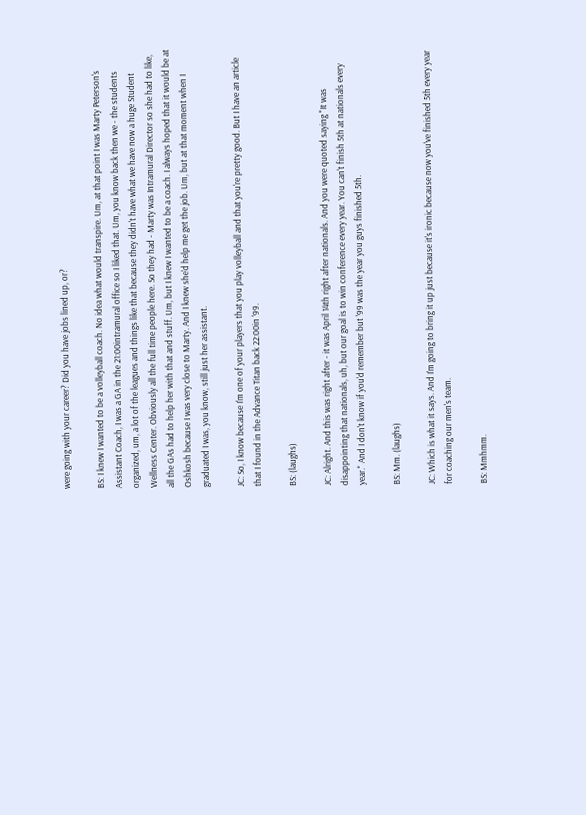were going with your career? Did you have jobs lined up, or?

BS: I knew I wanted to be a volleyball coach. No idea what would transpire. Um, at that point I was Marty Peterson's Assistant Coach, I was a GA in the 21:00intramural office so I liked that. Um, you know back then we - the students organized, um, a lot of the leagues and things like that because they didn't have what we have now a huge Student Wellness Center. Obviously all the full time people here. So they had - Marty was Intramural Director so she had to like, all the GAs had to help her with that and stuff. Um, but I knew I wanted to be a coach. I always hoped that it would be at Oshkosh because I was very close to Marty. And I knew she'd help me get the job. Um, but at that moment when I graduated I was, you know, still just her assistant.

JC: So, I know because I'm one of your players that you play volleyball and that you're pretty good. But I have an article that I found in the Advance Titan back 22:00in '99.

BS: (laughs)

JC: Alright. And this was right after - it was April 14th right after nationals. And you were quoted saying "It was disappointing that nationals, uh, but our goal is to win conference every year. You can't finish 5th at nationals every year." And I don't know if you'd remember but '99 was the year you guys finished 5th.

BS: Mm. (laughs)

JC: Which is what it says. And I'm going to bring it up just because it's ironic because now you've finished 5th every year for coaching our men's team.

BS: Mmhmm.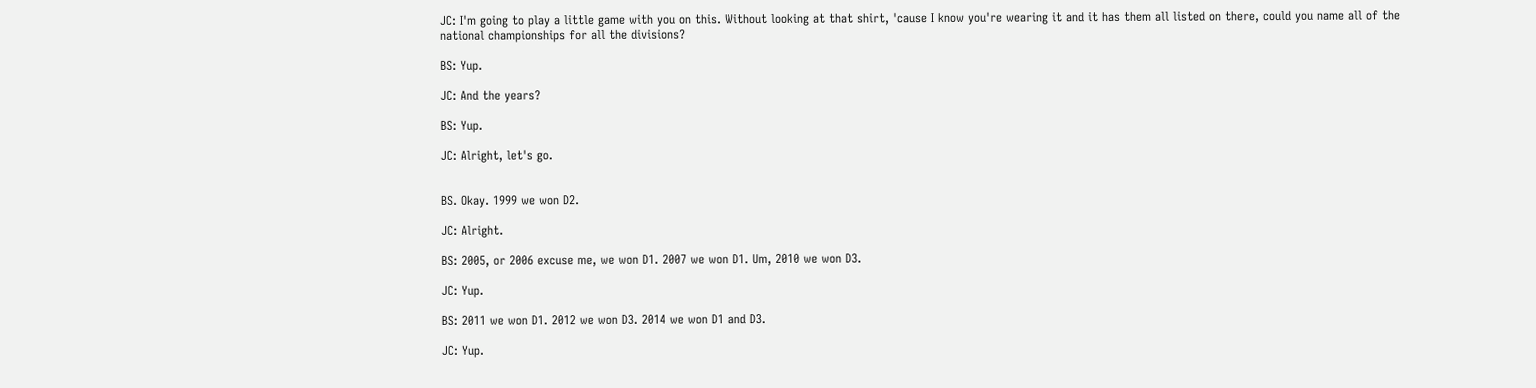JC: I'm going to play a little game with you on this. Without looking at that shirt, 'cause I know you're wearing it and it has them all listed on there, could you name all of the national championships for all the divisions?

BS: Yup.

JC: And the years?

BS: Yup.

JC: Alright, let's go.


BS. Okay. 1999 we won D2.

JC: Alright.

BS: 2005, or 2006 excuse me, we won D1. 2007 we won D1. Um, 2010 we won D3.

JC: Yup.

BS: 2011 we won D1. 2012 we won D3. 2014 we won D1 and D3.

JC: Yup.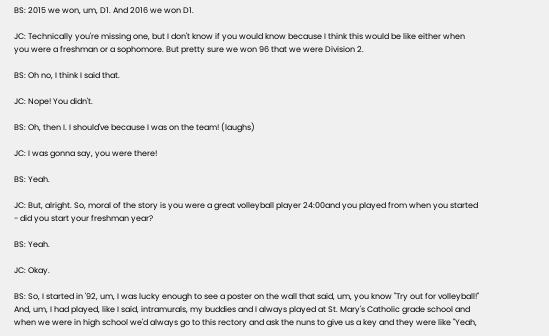BS: 2015 we won, um, D1. And 2016 we won D1.

JC: Technically you're missing one, but I don't know if you would know because I think this would be like either when you were a freshman or a sophomore. But pretty sure we won 96 that we were Division 2.

BS: Oh no, I think I said that.

JC: Nope! You didn't.

BS: Oh, then I. I should've because I was on the team! (laughs)

JC: I was gonna say, you were there!

BS: Yeah.

JC: But, alright. So, moral of the story is you were a great volleyball player 24:00and you played from when you started - did you start your freshman year?

BS: Yeah.

JC: Okay.

BS: So, I started in '92, um, I was lucky enough to see a poster on the wall that said, um, you know "Try out for volleyball!" And, um, I had played, like I said, intramurals, my buddies and I always played at St. Mary's Catholic grade school and when we were in high school we'd always go to this rectory and ask the nuns to give us a key and they were like "Yeah,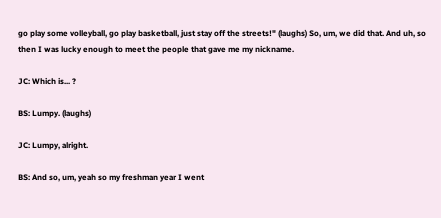go play some volleyball, go play basketball, just stay off the streets!" (laughs) So, um, we did that. And uh, so then I was lucky enough to meet the people that gave me my nickname.

JC: Which is... ?

BS: Lumpy. (laughs)

JC: Lumpy, alright.

BS: And so, um, yeah so my freshman year I went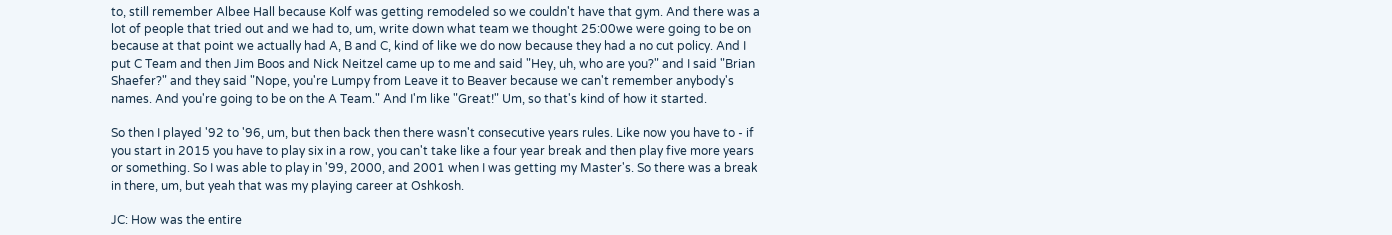to, still remember Albee Hall because Kolf was getting remodeled so we couldn't have that gym. And there was a lot of people that tried out and we had to, um, write down what team we thought 25:00we were going to be on because at that point we actually had A, B and C, kind of like we do now because they had a no cut policy. And I put C Team and then Jim Boos and Nick Neitzel came up to me and said "Hey, uh, who are you?" and I said "Brian Shaefer?" and they said "Nope, you're Lumpy from Leave it to Beaver because we can't remember anybody's names. And you're going to be on the A Team." And I'm like "Great!" Um, so that's kind of how it started.

So then I played '92 to '96, um, but then back then there wasn't consecutive years rules. Like now you have to - if you start in 2015 you have to play six in a row, you can't take like a four year break and then play five more years or something. So I was able to play in '99, 2000, and 2001 when I was getting my Master's. So there was a break in there, um, but yeah that was my playing career at Oshkosh.

JC: How was the entire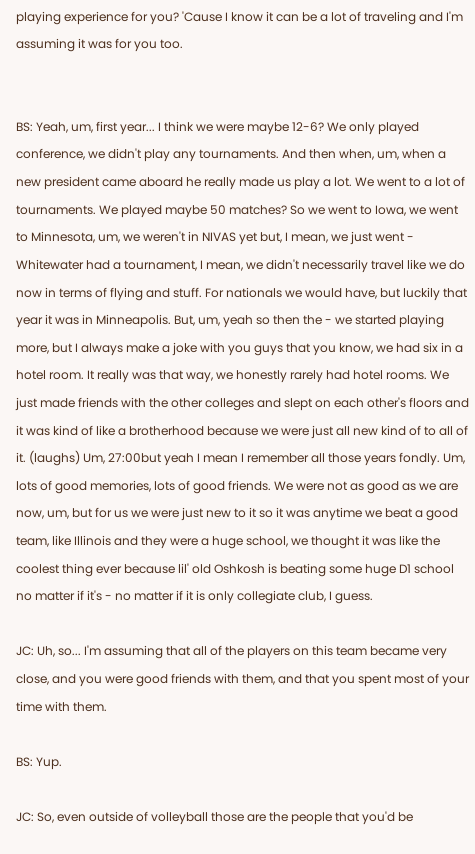playing experience for you? 'Cause I know it can be a lot of traveling and I'm assuming it was for you too.


BS: Yeah, um, first year... I think we were maybe 12-6? We only played conference, we didn't play any tournaments. And then when, um, when a new president came aboard he really made us play a lot. We went to a lot of tournaments. We played maybe 50 matches? So we went to Iowa, we went to Minnesota, um, we weren't in NIVAS yet but, I mean, we just went - Whitewater had a tournament, I mean, we didn't necessarily travel like we do now in terms of flying and stuff. For nationals we would have, but luckily that year it was in Minneapolis. But, um, yeah so then the - we started playing more, but I always make a joke with you guys that you know, we had six in a hotel room. It really was that way, we honestly rarely had hotel rooms. We just made friends with the other colleges and slept on each other's floors and it was kind of like a brotherhood because we were just all new kind of to all of it. (laughs) Um, 27:00but yeah I mean I remember all those years fondly. Um, lots of good memories, lots of good friends. We were not as good as we are now, um, but for us we were just new to it so it was anytime we beat a good team, like Illinois and they were a huge school, we thought it was like the coolest thing ever because lil' old Oshkosh is beating some huge D1 school no matter if it's - no matter if it is only collegiate club, I guess.

JC: Uh, so... I'm assuming that all of the players on this team became very close, and you were good friends with them, and that you spent most of your time with them.

BS: Yup.

JC: So, even outside of volleyball those are the people that you'd be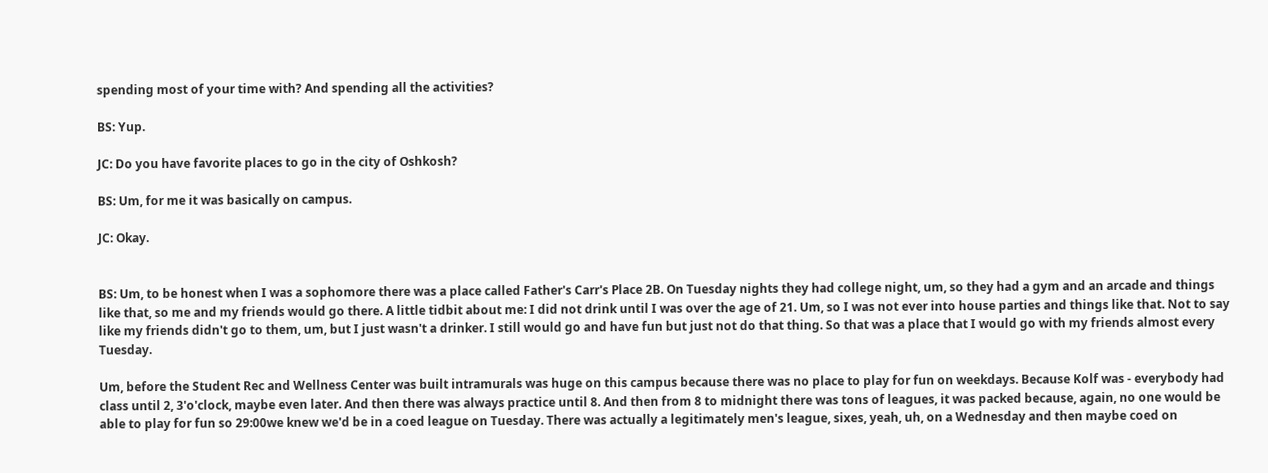spending most of your time with? And spending all the activities?

BS: Yup.

JC: Do you have favorite places to go in the city of Oshkosh?

BS: Um, for me it was basically on campus.

JC: Okay.


BS: Um, to be honest when I was a sophomore there was a place called Father's Carr's Place 2B. On Tuesday nights they had college night, um, so they had a gym and an arcade and things like that, so me and my friends would go there. A little tidbit about me: I did not drink until I was over the age of 21. Um, so I was not ever into house parties and things like that. Not to say like my friends didn't go to them, um, but I just wasn't a drinker. I still would go and have fun but just not do that thing. So that was a place that I would go with my friends almost every Tuesday.

Um, before the Student Rec and Wellness Center was built intramurals was huge on this campus because there was no place to play for fun on weekdays. Because Kolf was - everybody had class until 2, 3'o'clock, maybe even later. And then there was always practice until 8. And then from 8 to midnight there was tons of leagues, it was packed because, again, no one would be able to play for fun so 29:00we knew we'd be in a coed league on Tuesday. There was actually a legitimately men's league, sixes, yeah, uh, on a Wednesday and then maybe coed on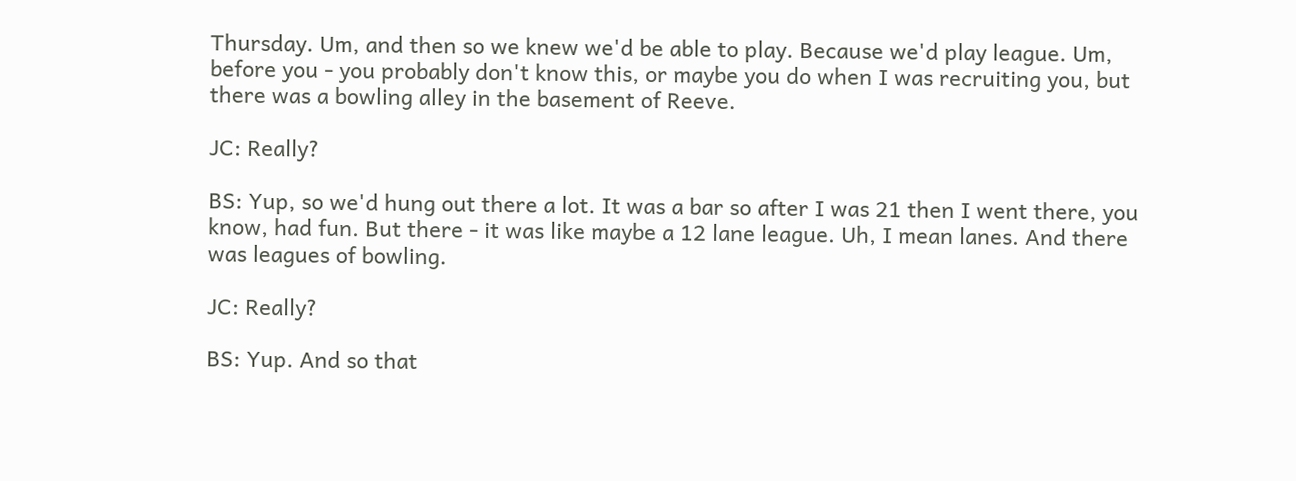Thursday. Um, and then so we knew we'd be able to play. Because we'd play league. Um, before you - you probably don't know this, or maybe you do when I was recruiting you, but there was a bowling alley in the basement of Reeve.

JC: Really?

BS: Yup, so we'd hung out there a lot. It was a bar so after I was 21 then I went there, you know, had fun. But there - it was like maybe a 12 lane league. Uh, I mean lanes. And there was leagues of bowling.

JC: Really?

BS: Yup. And so that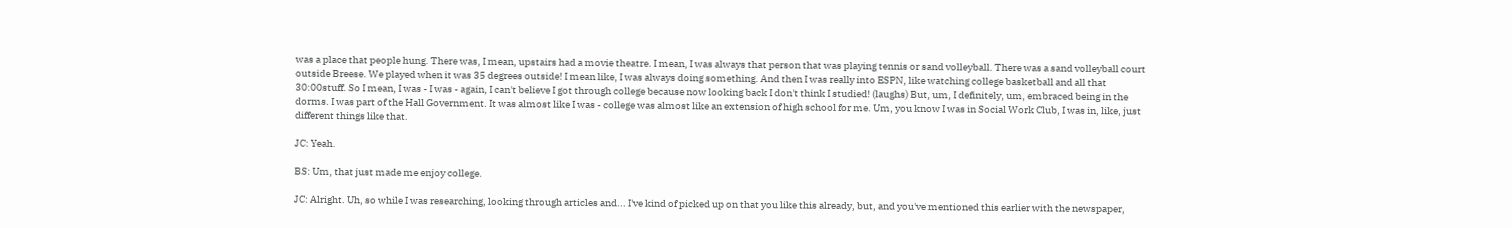was a place that people hung. There was, I mean, upstairs had a movie theatre. I mean, I was always that person that was playing tennis or sand volleyball. There was a sand volleyball court outside Breese. We played when it was 35 degrees outside! I mean like, I was always doing something. And then I was really into ESPN, like watching college basketball and all that 30:00stuff. So I mean, I was - I was - again, I can't believe I got through college because now looking back I don't think I studied! (laughs) But, um, I definitely, um, embraced being in the dorms. I was part of the Hall Government. It was almost like I was - college was almost like an extension of high school for me. Um, you know I was in Social Work Club, I was in, like, just different things like that.

JC: Yeah.

BS: Um, that just made me enjoy college.

JC: Alright. Uh, so while I was researching, looking through articles and... I've kind of picked up on that you like this already, but, and you've mentioned this earlier with the newspaper,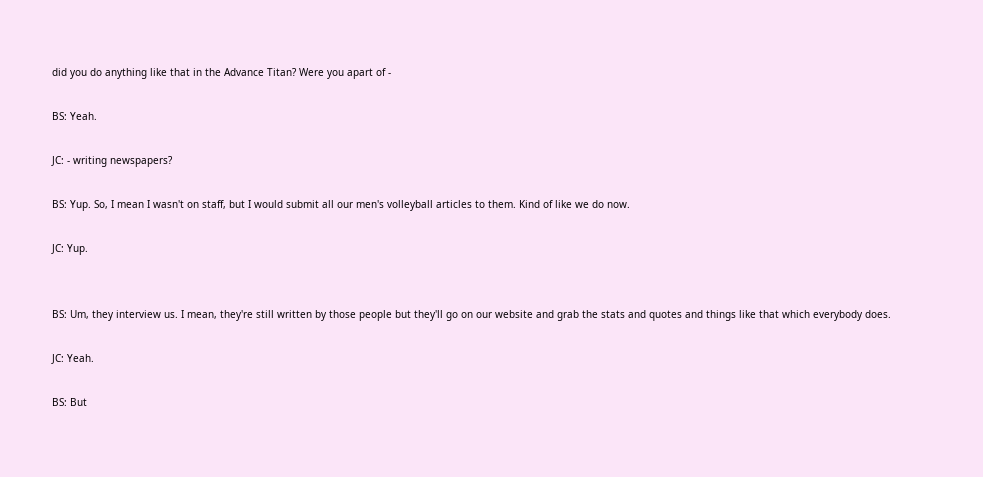did you do anything like that in the Advance Titan? Were you apart of -

BS: Yeah.

JC: - writing newspapers?

BS: Yup. So, I mean I wasn't on staff, but I would submit all our men's volleyball articles to them. Kind of like we do now.

JC: Yup.


BS: Um, they interview us. I mean, they're still written by those people but they'll go on our website and grab the stats and quotes and things like that which everybody does.

JC: Yeah.

BS: But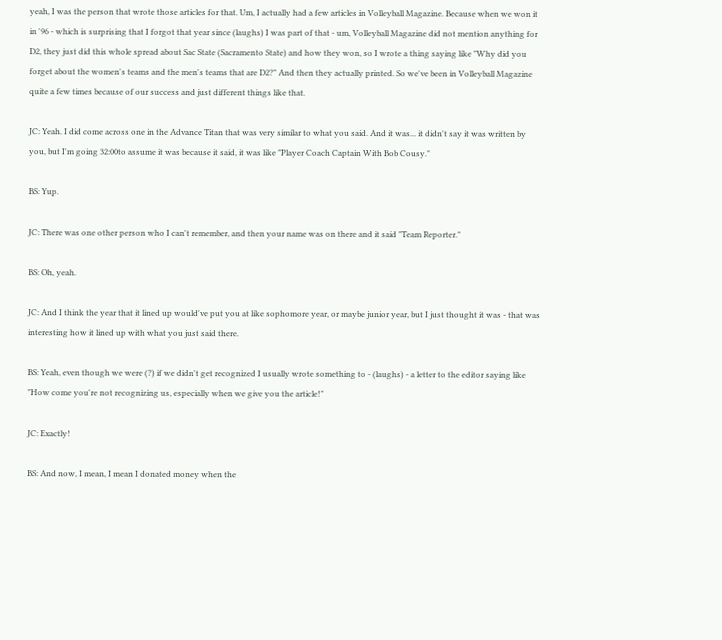yeah, I was the person that wrote those articles for that. Um, I actually had a few articles in Volleyball Magazine. Because when we won it in '96 - which is surprising that I forgot that year since (laughs) I was part of that - um, Volleyball Magazine did not mention anything for D2, they just did this whole spread about Sac State (Sacramento State) and how they won, so I wrote a thing saying like "Why did you forget about the women's teams and the men's teams that are D2?" And then they actually printed. So we've been in Volleyball Magazine quite a few times because of our success and just different things like that.

JC: Yeah. I did come across one in the Advance Titan that was very similar to what you said. And it was... it didn't say it was written by you, but I'm going 32:00to assume it was because it said, it was like "Player Coach Captain With Bob Cousy."

BS: Yup.

JC: There was one other person who I can't remember, and then your name was on there and it said "Team Reporter."

BS: Oh, yeah.

JC: And I think the year that it lined up would've put you at like sophomore year, or maybe junior year, but I just thought it was - that was interesting how it lined up with what you just said there.

BS: Yeah, even though we were (?) if we didn't get recognized I usually wrote something to - (laughs) - a letter to the editor saying like "How come you're not recognizing us, especially when we give you the article!"

JC: Exactly!

BS: And now, I mean, I mean I donated money when the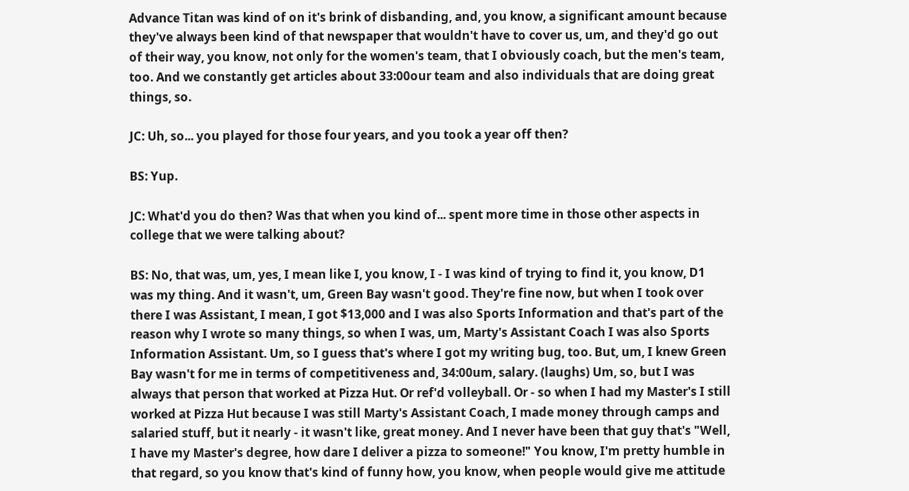Advance Titan was kind of on it's brink of disbanding, and, you know, a significant amount because they've always been kind of that newspaper that wouldn't have to cover us, um, and they'd go out of their way, you know, not only for the women's team, that I obviously coach, but the men's team, too. And we constantly get articles about 33:00our team and also individuals that are doing great things, so.

JC: Uh, so... you played for those four years, and you took a year off then?

BS: Yup.

JC: What'd you do then? Was that when you kind of... spent more time in those other aspects in college that we were talking about?

BS: No, that was, um, yes, I mean like I, you know, I - I was kind of trying to find it, you know, D1 was my thing. And it wasn't, um, Green Bay wasn't good. They're fine now, but when I took over there I was Assistant, I mean, I got $13,000 and I was also Sports Information and that's part of the reason why I wrote so many things, so when I was, um, Marty's Assistant Coach I was also Sports Information Assistant. Um, so I guess that's where I got my writing bug, too. But, um, I knew Green Bay wasn't for me in terms of competitiveness and, 34:00um, salary. (laughs) Um, so, but I was always that person that worked at Pizza Hut. Or ref'd volleyball. Or - so when I had my Master's I still worked at Pizza Hut because I was still Marty's Assistant Coach, I made money through camps and salaried stuff, but it nearly - it wasn't like, great money. And I never have been that guy that's "Well, I have my Master's degree, how dare I deliver a pizza to someone!" You know, I'm pretty humble in that regard, so you know that's kind of funny how, you know, when people would give me attitude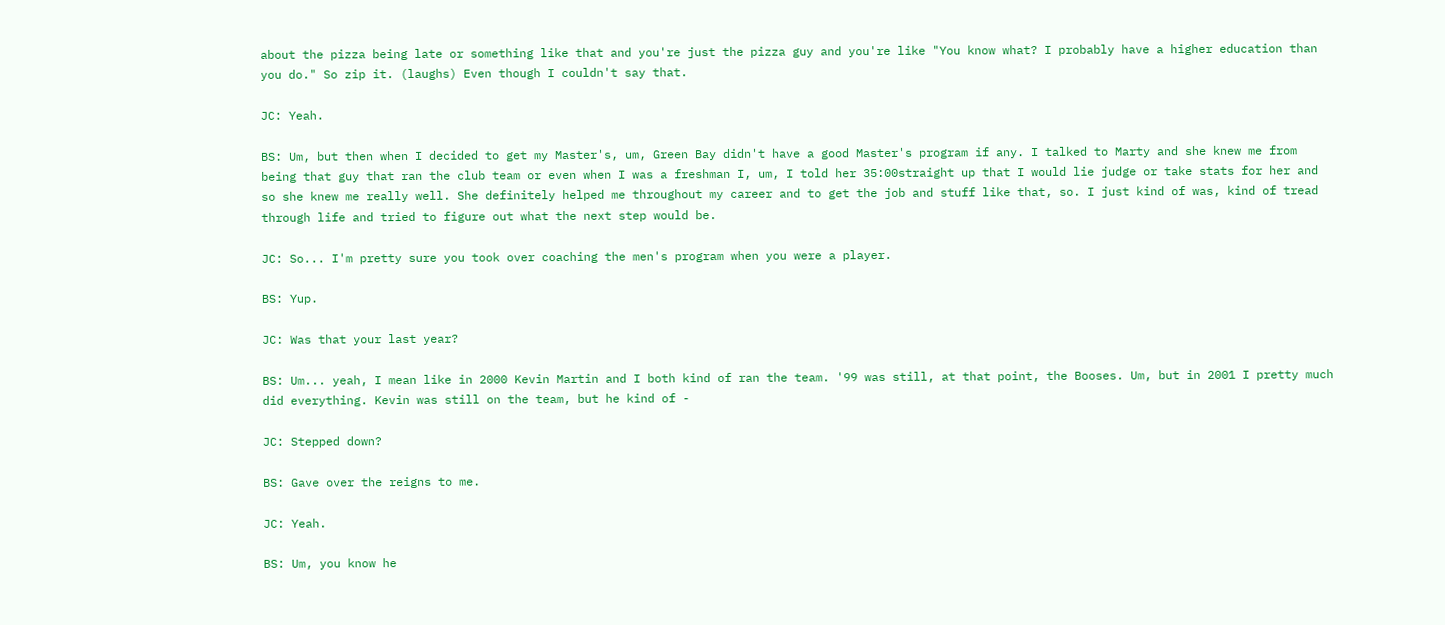about the pizza being late or something like that and you're just the pizza guy and you're like "You know what? I probably have a higher education than you do." So zip it. (laughs) Even though I couldn't say that.

JC: Yeah.

BS: Um, but then when I decided to get my Master's, um, Green Bay didn't have a good Master's program if any. I talked to Marty and she knew me from being that guy that ran the club team or even when I was a freshman I, um, I told her 35:00straight up that I would lie judge or take stats for her and so she knew me really well. She definitely helped me throughout my career and to get the job and stuff like that, so. I just kind of was, kind of tread through life and tried to figure out what the next step would be.

JC: So... I'm pretty sure you took over coaching the men's program when you were a player.

BS: Yup.

JC: Was that your last year?

BS: Um... yeah, I mean like in 2000 Kevin Martin and I both kind of ran the team. '99 was still, at that point, the Booses. Um, but in 2001 I pretty much did everything. Kevin was still on the team, but he kind of -

JC: Stepped down?

BS: Gave over the reigns to me.

JC: Yeah.

BS: Um, you know he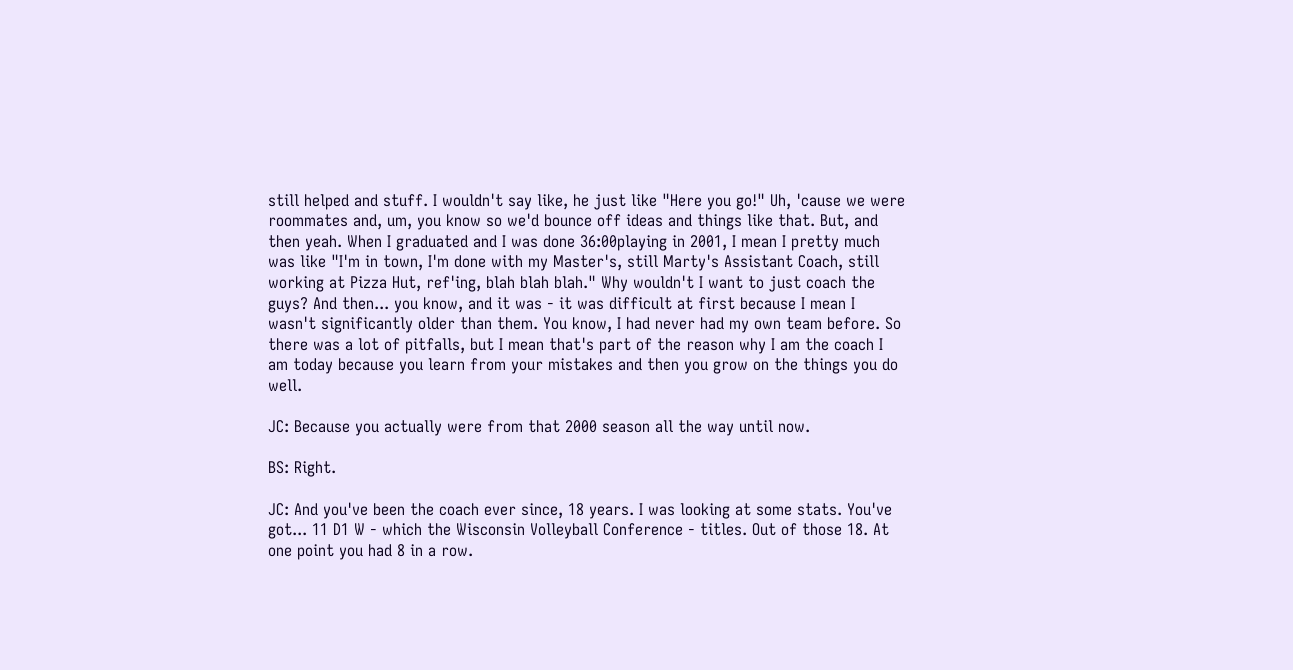still helped and stuff. I wouldn't say like, he just like "Here you go!" Uh, 'cause we were roommates and, um, you know so we'd bounce off ideas and things like that. But, and then yeah. When I graduated and I was done 36:00playing in 2001, I mean I pretty much was like "I'm in town, I'm done with my Master's, still Marty's Assistant Coach, still working at Pizza Hut, ref'ing, blah blah blah." Why wouldn't I want to just coach the guys? And then... you know, and it was - it was difficult at first because I mean I wasn't significantly older than them. You know, I had never had my own team before. So there was a lot of pitfalls, but I mean that's part of the reason why I am the coach I am today because you learn from your mistakes and then you grow on the things you do well.

JC: Because you actually were from that 2000 season all the way until now.

BS: Right.

JC: And you've been the coach ever since, 18 years. I was looking at some stats. You've got... 11 D1 W - which the Wisconsin Volleyball Conference - titles. Out of those 18. At one point you had 8 in a row.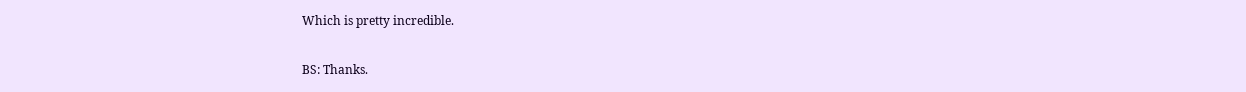Which is pretty incredible.

BS: Thanks.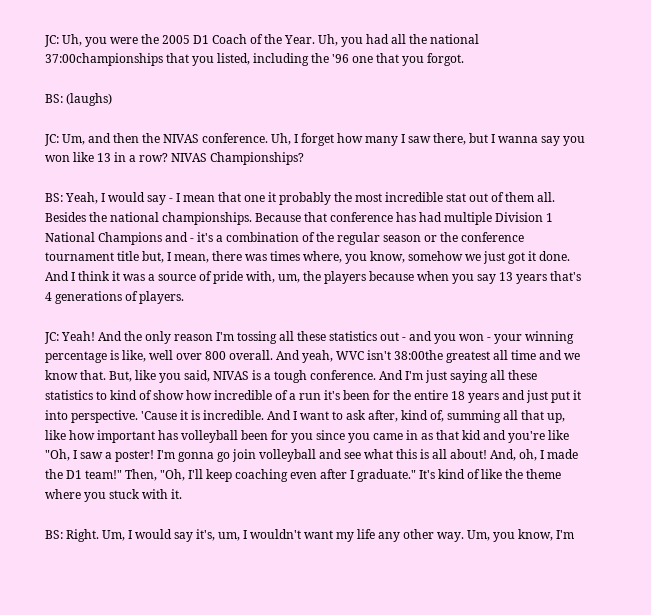JC: Uh, you were the 2005 D1 Coach of the Year. Uh, you had all the national 37:00championships that you listed, including the '96 one that you forgot.

BS: (laughs)

JC: Um, and then the NIVAS conference. Uh, I forget how many I saw there, but I wanna say you won like 13 in a row? NIVAS Championships?

BS: Yeah, I would say - I mean that one it probably the most incredible stat out of them all. Besides the national championships. Because that conference has had multiple Division 1 National Champions and - it's a combination of the regular season or the conference tournament title but, I mean, there was times where, you know, somehow we just got it done. And I think it was a source of pride with, um, the players because when you say 13 years that's 4 generations of players.

JC: Yeah! And the only reason I'm tossing all these statistics out - and you won - your winning percentage is like, well over 800 overall. And yeah, WVC isn't 38:00the greatest all time and we know that. But, like you said, NIVAS is a tough conference. And I'm just saying all these statistics to kind of show how incredible of a run it's been for the entire 18 years and just put it into perspective. 'Cause it is incredible. And I want to ask after, kind of, summing all that up, like how important has volleyball been for you since you came in as that kid and you're like "Oh, I saw a poster! I'm gonna go join volleyball and see what this is all about! And, oh, I made the D1 team!" Then, "Oh, I'll keep coaching even after I graduate." It's kind of like the theme where you stuck with it.

BS: Right. Um, I would say it's, um, I wouldn't want my life any other way. Um, you know, I'm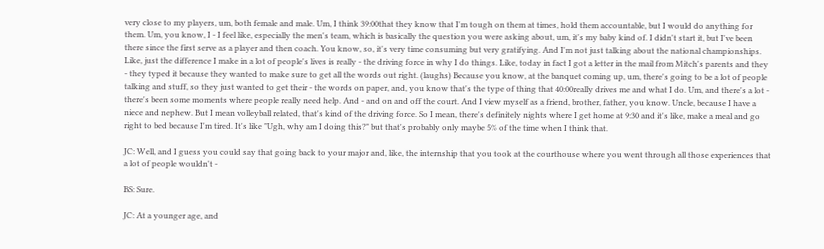very close to my players, um, both female and male. Um, I think 39:00that they know that I'm tough on them at times, hold them accountable, but I would do anything for them. Um, you know, I - I feel like, especially the men's team, which is basically the question you were asking about, um, it's my baby kind of. I didn't start it, but I've been there since the first serve as a player and then coach. You know, so, it's very time consuming but very gratifying. And I'm not just talking about the national championships. Like, just the difference I make in a lot of people's lives is really - the driving force in why I do things. Like, today in fact I got a letter in the mail from Mitch's parents and they - they typed it because they wanted to make sure to get all the words out right. (laughs) Because you know, at the banquet coming up, um, there's going to be a lot of people talking and stuff, so they just wanted to get their - the words on paper, and, you know that's the type of thing that 40:00really drives me and what I do. Um, and there's a lot - there's been some moments where people really need help. And - and on and off the court. And I view myself as a friend, brother, father, you know. Uncle, because I have a niece and nephew. But I mean volleyball related, that's kind of the driving force. So I mean, there's definitely nights where I get home at 9:30 and it's like, make a meal and go right to bed because I'm tired. It's like "Ugh, why am I doing this?" but that's probably only maybe 5% of the time when I think that.

JC: Well, and I guess you could say that going back to your major and, like, the internship that you took at the courthouse where you went through all those experiences that a lot of people wouldn't -

BS: Sure.

JC: At a younger age, and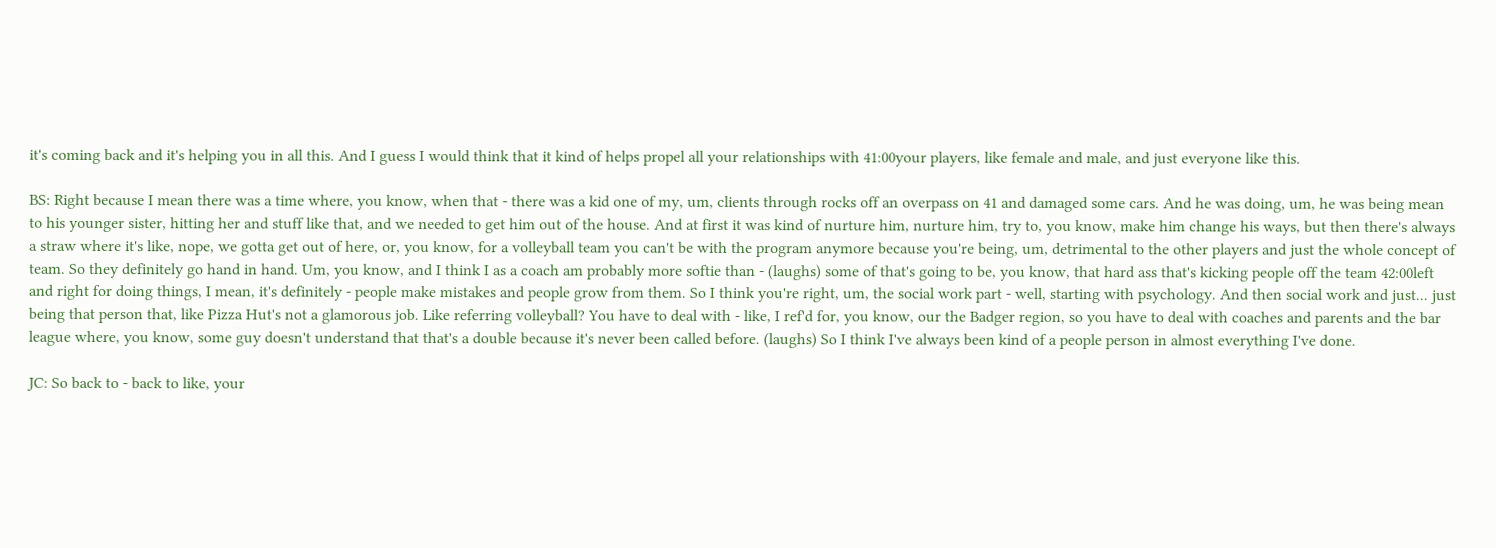it's coming back and it's helping you in all this. And I guess I would think that it kind of helps propel all your relationships with 41:00your players, like female and male, and just everyone like this.

BS: Right because I mean there was a time where, you know, when that - there was a kid one of my, um, clients through rocks off an overpass on 41 and damaged some cars. And he was doing, um, he was being mean to his younger sister, hitting her and stuff like that, and we needed to get him out of the house. And at first it was kind of nurture him, nurture him, try to, you know, make him change his ways, but then there's always a straw where it's like, nope, we gotta get out of here, or, you know, for a volleyball team you can't be with the program anymore because you're being, um, detrimental to the other players and just the whole concept of team. So they definitely go hand in hand. Um, you know, and I think I as a coach am probably more softie than - (laughs) some of that's going to be, you know, that hard ass that's kicking people off the team 42:00left and right for doing things, I mean, it's definitely - people make mistakes and people grow from them. So I think you're right, um, the social work part - well, starting with psychology. And then social work and just... just being that person that, like Pizza Hut's not a glamorous job. Like referring volleyball? You have to deal with - like, I ref'd for, you know, our the Badger region, so you have to deal with coaches and parents and the bar league where, you know, some guy doesn't understand that that's a double because it's never been called before. (laughs) So I think I've always been kind of a people person in almost everything I've done.

JC: So back to - back to like, your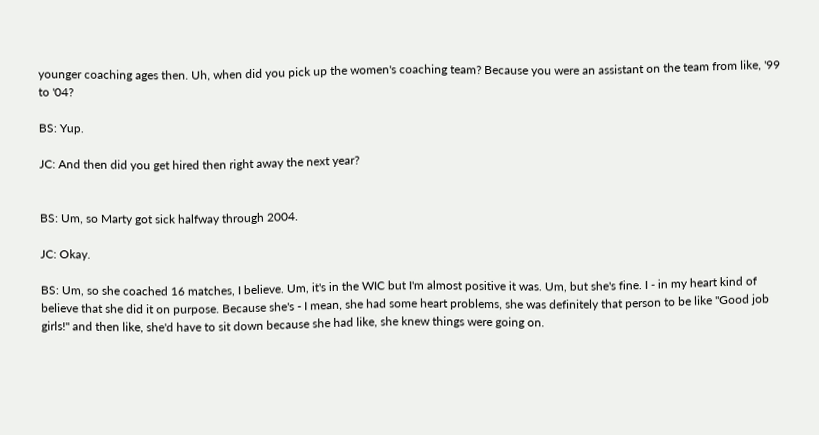younger coaching ages then. Uh, when did you pick up the women's coaching team? Because you were an assistant on the team from like, '99 to '04?

BS: Yup.

JC: And then did you get hired then right away the next year?


BS: Um, so Marty got sick halfway through 2004.

JC: Okay.

BS: Um, so she coached 16 matches, I believe. Um, it's in the WIC but I'm almost positive it was. Um, but she's fine. I - in my heart kind of believe that she did it on purpose. Because she's - I mean, she had some heart problems, she was definitely that person to be like "Good job girls!" and then like, she'd have to sit down because she had like, she knew things were going on.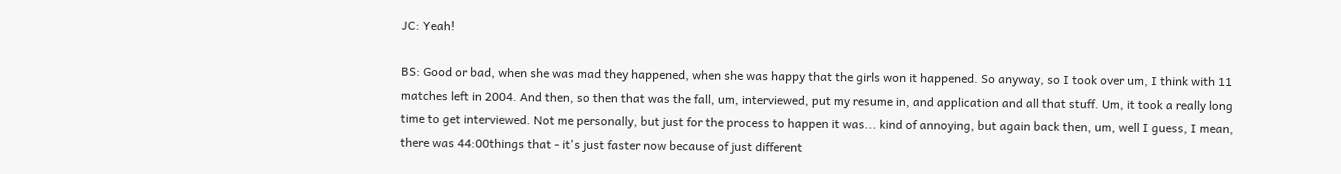JC: Yeah!

BS: Good or bad, when she was mad they happened, when she was happy that the girls won it happened. So anyway, so I took over um, I think with 11 matches left in 2004. And then, so then that was the fall, um, interviewed, put my resume in, and application and all that stuff. Um, it took a really long time to get interviewed. Not me personally, but just for the process to happen it was... kind of annoying, but again back then, um, well I guess, I mean, there was 44:00things that - it's just faster now because of just different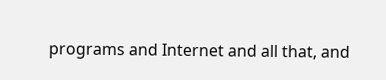programs and Internet and all that, and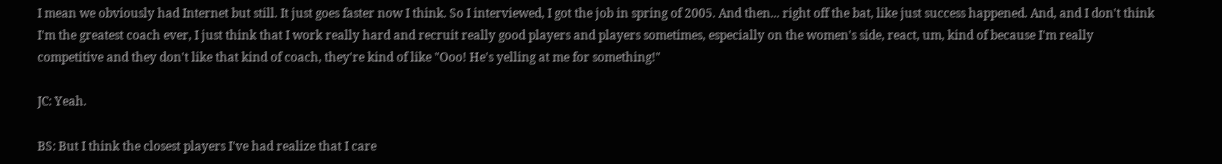I mean we obviously had Internet but still. It just goes faster now I think. So I interviewed, I got the job in spring of 2005. And then... right off the bat, like just success happened. And, and I don't think I'm the greatest coach ever, I just think that I work really hard and recruit really good players and players sometimes, especially on the women's side, react, um, kind of because I'm really competitive and they don't like that kind of coach, they're kind of like "Ooo! He's yelling at me for something!"

JC: Yeah.

BS: But I think the closest players I've had realize that I care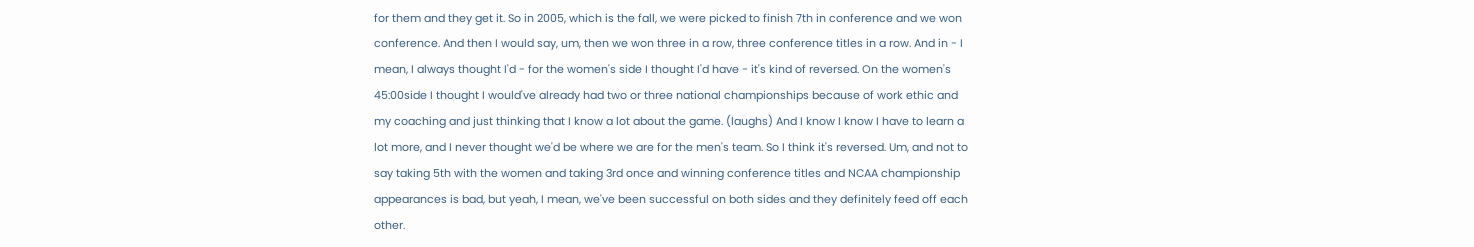for them and they get it. So in 2005, which is the fall, we were picked to finish 7th in conference and we won conference. And then I would say, um, then we won three in a row, three conference titles in a row. And in - I mean, I always thought I'd - for the women's side I thought I'd have - it's kind of reversed. On the women's 45:00side I thought I would've already had two or three national championships because of work ethic and my coaching and just thinking that I know a lot about the game. (laughs) And I know I know I have to learn a lot more, and I never thought we'd be where we are for the men's team. So I think it's reversed. Um, and not to say taking 5th with the women and taking 3rd once and winning conference titles and NCAA championship appearances is bad, but yeah, I mean, we've been successful on both sides and they definitely feed off each other.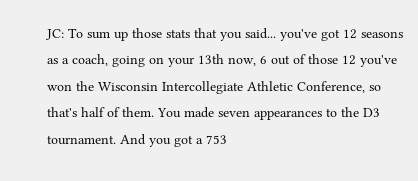JC: To sum up those stats that you said... you've got 12 seasons as a coach, going on your 13th now, 6 out of those 12 you've won the Wisconsin Intercollegiate Athletic Conference, so that's half of them. You made seven appearances to the D3 tournament. And you got a 753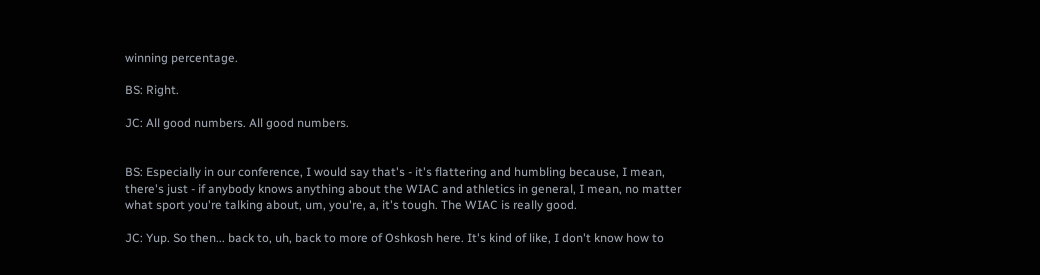winning percentage.

BS: Right.

JC: All good numbers. All good numbers.


BS: Especially in our conference, I would say that's - it's flattering and humbling because, I mean, there's just - if anybody knows anything about the WIAC and athletics in general, I mean, no matter what sport you're talking about, um, you're, a, it's tough. The WIAC is really good.

JC: Yup. So then... back to, uh, back to more of Oshkosh here. It's kind of like, I don't know how to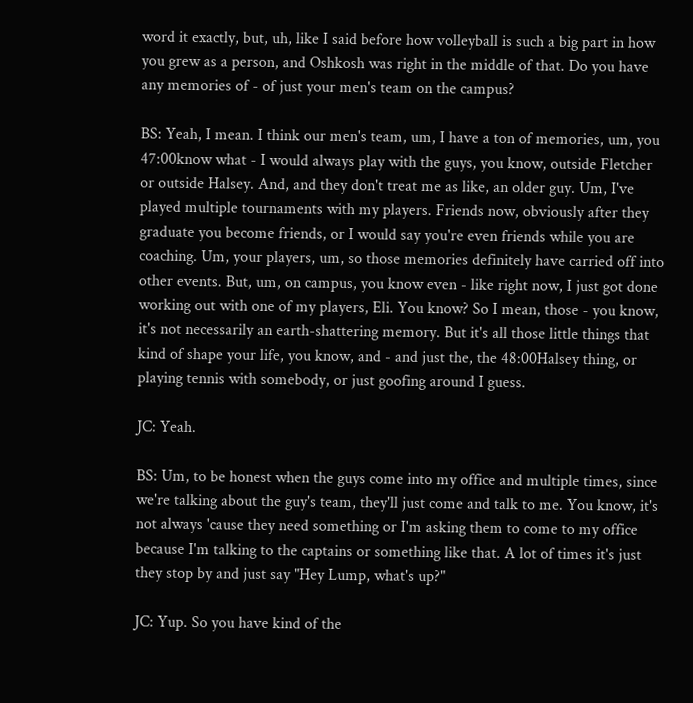word it exactly, but, uh, like I said before how volleyball is such a big part in how you grew as a person, and Oshkosh was right in the middle of that. Do you have any memories of - of just your men's team on the campus?

BS: Yeah, I mean. I think our men's team, um, I have a ton of memories, um, you 47:00know what - I would always play with the guys, you know, outside Fletcher or outside Halsey. And, and they don't treat me as like, an older guy. Um, I've played multiple tournaments with my players. Friends now, obviously after they graduate you become friends, or I would say you're even friends while you are coaching. Um, your players, um, so those memories definitely have carried off into other events. But, um, on campus, you know even - like right now, I just got done working out with one of my players, Eli. You know? So I mean, those - you know, it's not necessarily an earth-shattering memory. But it's all those little things that kind of shape your life, you know, and - and just the, the 48:00Halsey thing, or playing tennis with somebody, or just goofing around I guess.

JC: Yeah.

BS: Um, to be honest when the guys come into my office and multiple times, since we're talking about the guy's team, they'll just come and talk to me. You know, it's not always 'cause they need something or I'm asking them to come to my office because I'm talking to the captains or something like that. A lot of times it's just they stop by and just say "Hey Lump, what's up?"

JC: Yup. So you have kind of the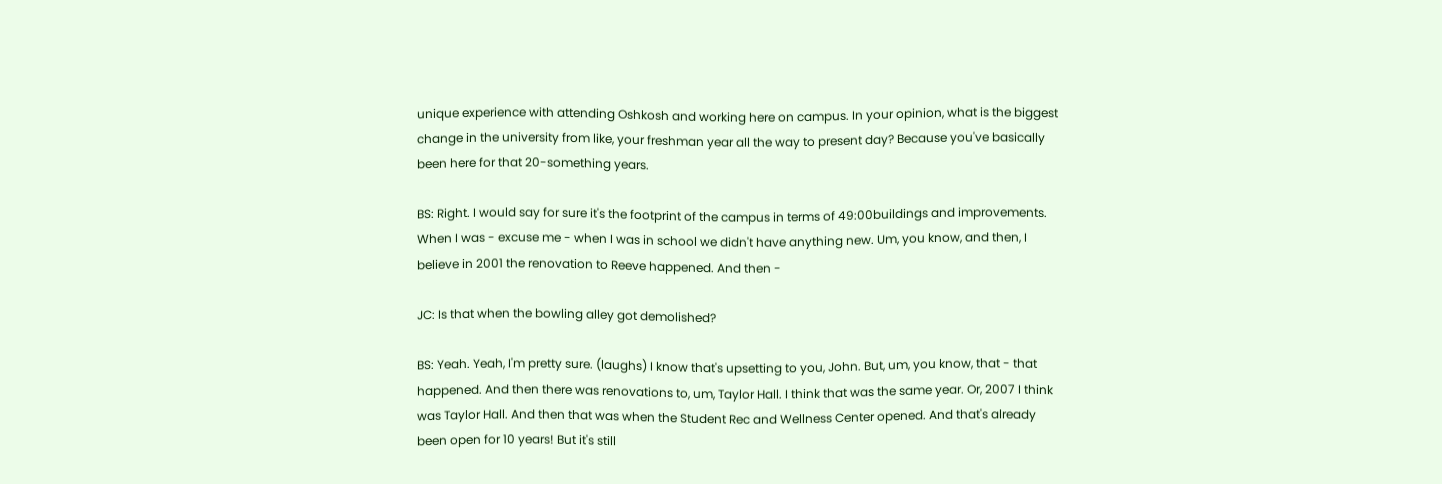unique experience with attending Oshkosh and working here on campus. In your opinion, what is the biggest change in the university from like, your freshman year all the way to present day? Because you've basically been here for that 20-something years.

BS: Right. I would say for sure it's the footprint of the campus in terms of 49:00buildings and improvements. When I was - excuse me - when I was in school we didn't have anything new. Um, you know, and then, I believe in 2001 the renovation to Reeve happened. And then -

JC: Is that when the bowling alley got demolished?

BS: Yeah. Yeah, I'm pretty sure. (laughs) I know that's upsetting to you, John. But, um, you know, that - that happened. And then there was renovations to, um, Taylor Hall. I think that was the same year. Or, 2007 I think was Taylor Hall. And then that was when the Student Rec and Wellness Center opened. And that's already been open for 10 years! But it's still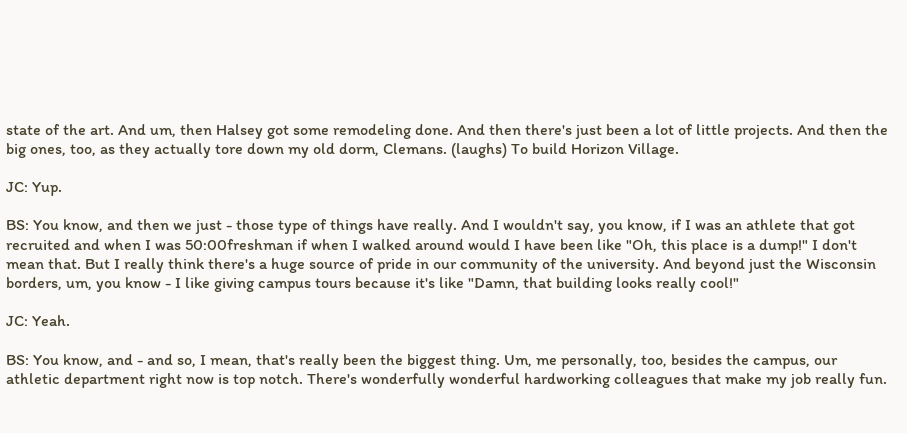state of the art. And um, then Halsey got some remodeling done. And then there's just been a lot of little projects. And then the big ones, too, as they actually tore down my old dorm, Clemans. (laughs) To build Horizon Village.

JC: Yup.

BS: You know, and then we just - those type of things have really. And I wouldn't say, you know, if I was an athlete that got recruited and when I was 50:00freshman if when I walked around would I have been like "Oh, this place is a dump!" I don't mean that. But I really think there's a huge source of pride in our community of the university. And beyond just the Wisconsin borders, um, you know - I like giving campus tours because it's like "Damn, that building looks really cool!"

JC: Yeah.

BS: You know, and - and so, I mean, that's really been the biggest thing. Um, me personally, too, besides the campus, our athletic department right now is top notch. There's wonderfully wonderful hardworking colleagues that make my job really fun.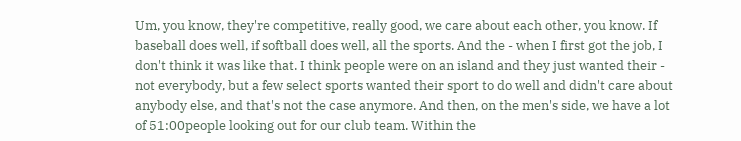Um, you know, they're competitive, really good, we care about each other, you know. If baseball does well, if softball does well, all the sports. And the - when I first got the job, I don't think it was like that. I think people were on an island and they just wanted their - not everybody, but a few select sports wanted their sport to do well and didn't care about anybody else, and that's not the case anymore. And then, on the men's side, we have a lot of 51:00people looking out for our club team. Within the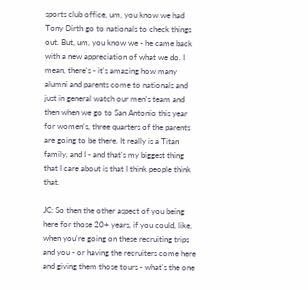sports club office, um, you know we had Tony Dirth go to nationals to check things out. But, um, you know we - he came back with a new appreciation of what we do. I mean, there's - it's amazing how many alumni and parents come to nationals and just in general watch our men's team and then when we go to San Antonio this year for women's, three quarters of the parents are going to be there. It really is a Titan family, and I - and that's my biggest thing that I care about is that I think people think that.

JC: So then the other aspect of you being here for those 20+ years, if you could, like, when you're going on these recruiting trips and you - or having the recruiters come here and giving them those tours - what's the one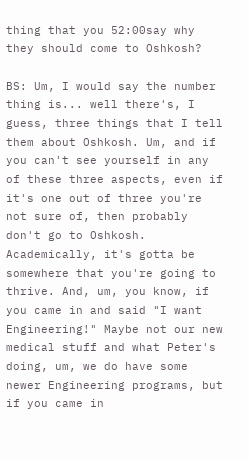thing that you 52:00say why they should come to Oshkosh?

BS: Um, I would say the number thing is... well there's, I guess, three things that I tell them about Oshkosh. Um, and if you can't see yourself in any of these three aspects, even if it's one out of three you're not sure of, then probably don't go to Oshkosh. Academically, it's gotta be somewhere that you're going to thrive. And, um, you know, if you came in and said "I want Engineering!" Maybe not our new medical stuff and what Peter's doing, um, we do have some newer Engineering programs, but if you came in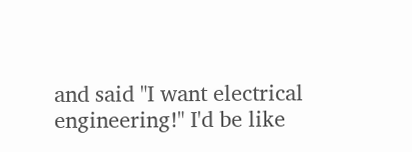and said "I want electrical engineering!" I'd be like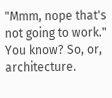"Mmm, nope that's not going to work." You know? So, or, architecture.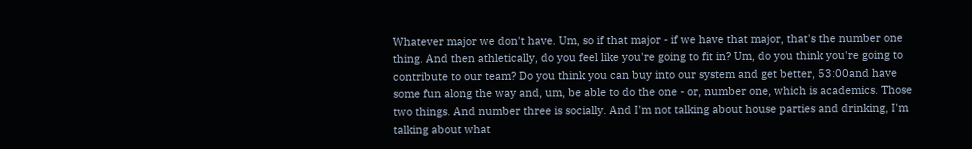Whatever major we don't have. Um, so if that major - if we have that major, that's the number one thing. And then athletically, do you feel like you're going to fit in? Um, do you think you're going to contribute to our team? Do you think you can buy into our system and get better, 53:00and have some fun along the way and, um, be able to do the one - or, number one, which is academics. Those two things. And number three is socially. And I'm not talking about house parties and drinking, I'm talking about what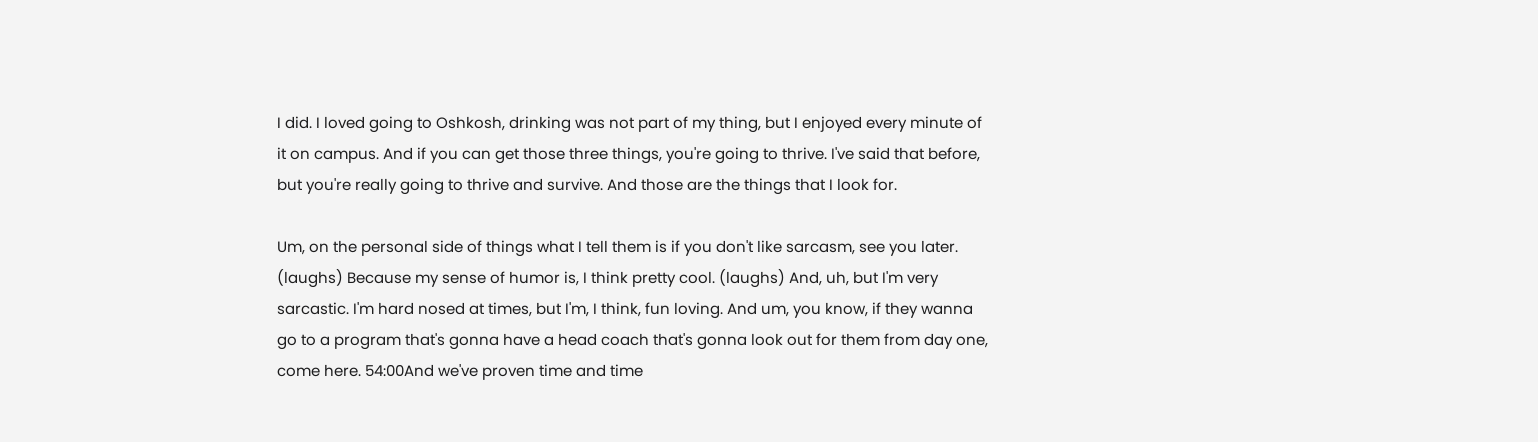I did. I loved going to Oshkosh, drinking was not part of my thing, but I enjoyed every minute of it on campus. And if you can get those three things, you're going to thrive. I've said that before, but you're really going to thrive and survive. And those are the things that I look for.

Um, on the personal side of things what I tell them is if you don't like sarcasm, see you later. (laughs) Because my sense of humor is, I think pretty cool. (laughs) And, uh, but I'm very sarcastic. I'm hard nosed at times, but I'm, I think, fun loving. And um, you know, if they wanna go to a program that's gonna have a head coach that's gonna look out for them from day one, come here. 54:00And we've proven time and time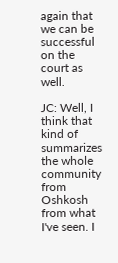again that we can be successful on the court as well.

JC: Well, I think that kind of summarizes the whole community from Oshkosh from what I've seen. I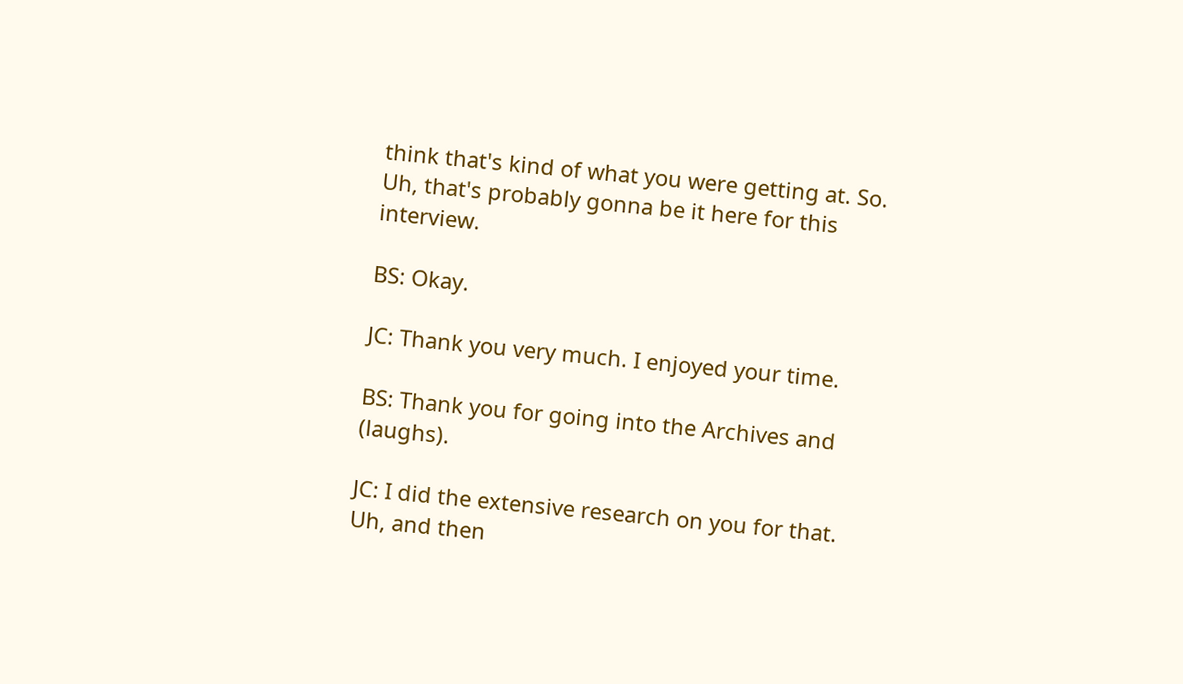think that's kind of what you were getting at. So. Uh, that's probably gonna be it here for this interview.

BS: Okay.

JC: Thank you very much. I enjoyed your time.

BS: Thank you for going into the Archives and (laughs).

JC: I did the extensive research on you for that. Uh, and then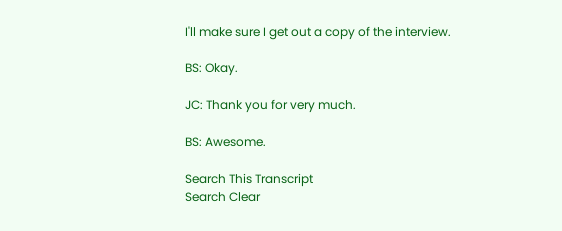I'll make sure I get out a copy of the interview.

BS: Okay.

JC: Thank you for very much.

BS: Awesome.

Search This Transcript
Search Clear